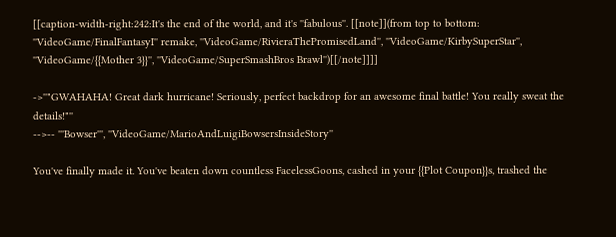[[caption-width-right:242:It's the end of the world, and it's ''fabulous''. [[note]](from top to bottom: ''VideoGame/FinalFantasyI'' remake, ''VideoGame/RivieraThePromisedLand'', ''VideoGame/KirbySuperStar'', ''VideoGame/{{Mother 3}}'', ''VideoGame/SuperSmashBros Brawl'')[[/note]]]]

->''"GWAHAHA! Great dark hurricane! Seriously, perfect backdrop for an awesome final battle! You really sweat the details!"''
-->-- '''Bowser''', ''VideoGame/MarioAndLuigiBowsersInsideStory''

You've finally made it. You've beaten down countless FacelessGoons, cashed in your {{Plot Coupon}}s, trashed the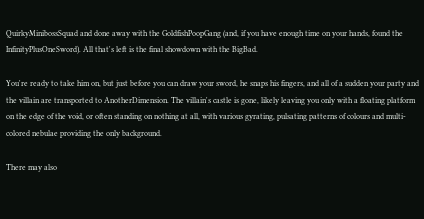QuirkyMinibossSquad and done away with the GoldfishPoopGang (and, if you have enough time on your hands, found the InfinityPlusOneSword). All that's left is the final showdown with the BigBad.

You're ready to take him on, but just before you can draw your sword, he snaps his fingers, and all of a sudden your party and the villain are transported to AnotherDimension. The villain's castle is gone, likely leaving you only with a floating platform on the edge of the void, or often standing on nothing at all, with various gyrating, pulsating patterns of colours and multi-colored nebulae providing the only background.

There may also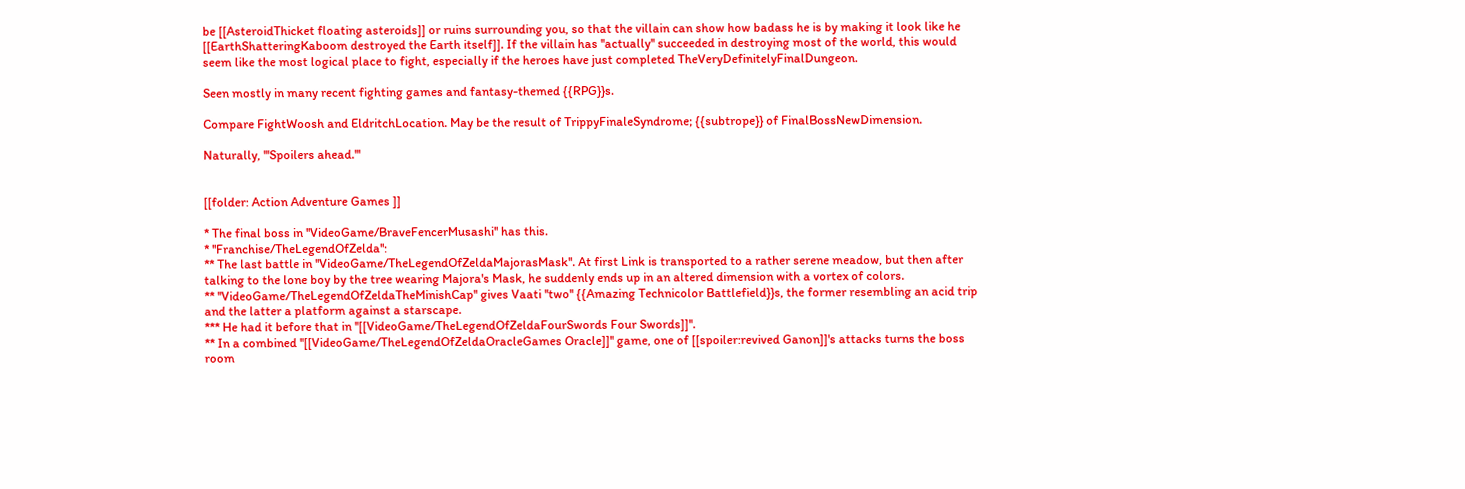be [[AsteroidThicket floating asteroids]] or ruins surrounding you, so that the villain can show how badass he is by making it look like he [[EarthShatteringKaboom destroyed the Earth itself]]. If the villain has ''actually'' succeeded in destroying most of the world, this would seem like the most logical place to fight, especially if the heroes have just completed TheVeryDefinitelyFinalDungeon.

Seen mostly in many recent fighting games and fantasy-themed {{RPG}}s.

Compare FightWoosh and EldritchLocation. May be the result of TrippyFinaleSyndrome; {{subtrope}} of FinalBossNewDimension.

Naturally, '''Spoilers ahead.'''


[[folder: Action Adventure Games ]]

* The final boss in ''VideoGame/BraveFencerMusashi'' has this.
* ''Franchise/TheLegendOfZelda'':
** The last battle in ''VideoGame/TheLegendOfZeldaMajorasMask''. At first Link is transported to a rather serene meadow, but then after talking to the lone boy by the tree wearing Majora's Mask, he suddenly ends up in an altered dimension with a vortex of colors.
** ''VideoGame/TheLegendOfZeldaTheMinishCap'' gives Vaati ''two'' {{Amazing Technicolor Battlefield}}s, the former resembling an acid trip and the latter a platform against a starscape.
*** He had it before that in ''[[VideoGame/TheLegendOfZeldaFourSwords Four Swords]]''.
** In a combined ''[[VideoGame/TheLegendOfZeldaOracleGames Oracle]]'' game, one of [[spoiler:revived Ganon]]'s attacks turns the boss room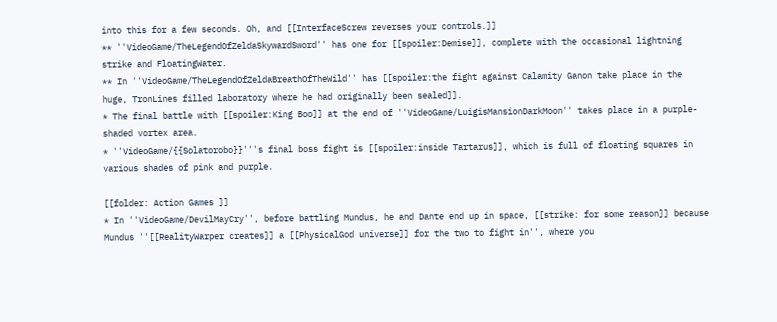into this for a few seconds. Oh, and [[InterfaceScrew reverses your controls.]]
** ''VideoGame/TheLegendOfZeldaSkywardSword'' has one for [[spoiler:Demise]], complete with the occasional lightning strike and FloatingWater.
** In ''VideoGame/TheLegendOfZeldaBreathOfTheWild'' has [[spoiler:the fight against Calamity Ganon take place in the huge, TronLines filled laboratory where he had originally been sealed]].
* The final battle with [[spoiler:King Boo]] at the end of ''VideoGame/LuigisMansionDarkMoon'' takes place in a purple-shaded vortex area.
* ''VideoGame/{{Solatorobo}}'''s final boss fight is [[spoiler:inside Tartarus]], which is full of floating squares in various shades of pink and purple.

[[folder: Action Games ]]
* In ''VideoGame/DevilMayCry'', before battling Mundus, he and Dante end up in space, [[strike: for some reason]] because Mundus ''[[RealityWarper creates]] a [[PhysicalGod universe]] for the two to fight in'', where you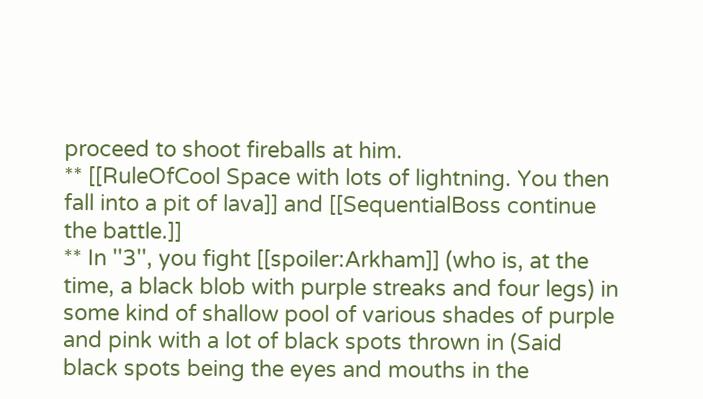proceed to shoot fireballs at him.
** [[RuleOfCool Space with lots of lightning. You then fall into a pit of lava]] and [[SequentialBoss continue the battle.]]
** In ''3'', you fight [[spoiler:Arkham]] (who is, at the time, a black blob with purple streaks and four legs) in some kind of shallow pool of various shades of purple and pink with a lot of black spots thrown in (Said black spots being the eyes and mouths in the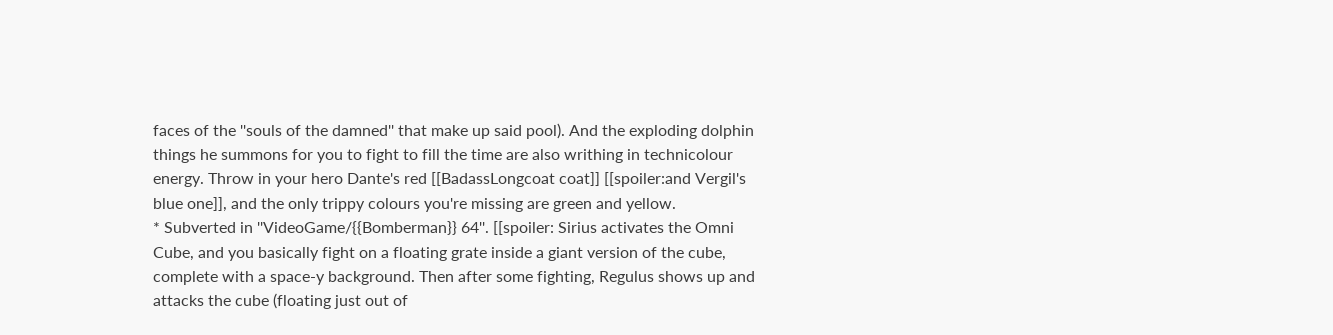faces of the ''souls of the damned'' that make up said pool). And the exploding dolphin things he summons for you to fight to fill the time are also writhing in technicolour energy. Throw in your hero Dante's red [[BadassLongcoat coat]] [[spoiler:and Vergil's blue one]], and the only trippy colours you're missing are green and yellow.
* Subverted in ''VideoGame/{{Bomberman}} 64''. [[spoiler: Sirius activates the Omni Cube, and you basically fight on a floating grate inside a giant version of the cube, complete with a space-y background. Then after some fighting, Regulus shows up and attacks the cube (floating just out of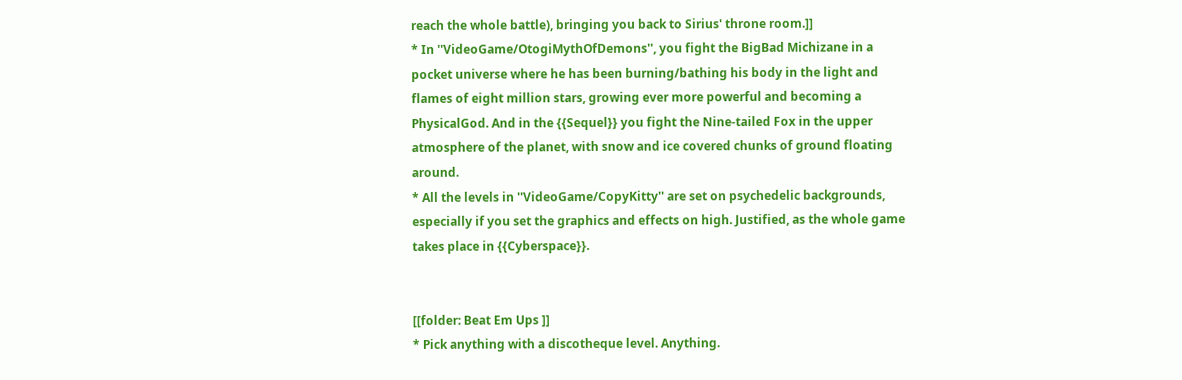reach the whole battle), bringing you back to Sirius' throne room.]]
* In ''VideoGame/OtogiMythOfDemons'', you fight the BigBad Michizane in a pocket universe where he has been burning/bathing his body in the light and flames of eight million stars, growing ever more powerful and becoming a PhysicalGod. And in the {{Sequel}} you fight the Nine-tailed Fox in the upper atmosphere of the planet, with snow and ice covered chunks of ground floating around.
* All the levels in ''VideoGame/CopyKitty'' are set on psychedelic backgrounds, especially if you set the graphics and effects on high. Justified, as the whole game takes place in {{Cyberspace}}.


[[folder: Beat Em Ups ]]
* Pick anything with a discotheque level. Anything.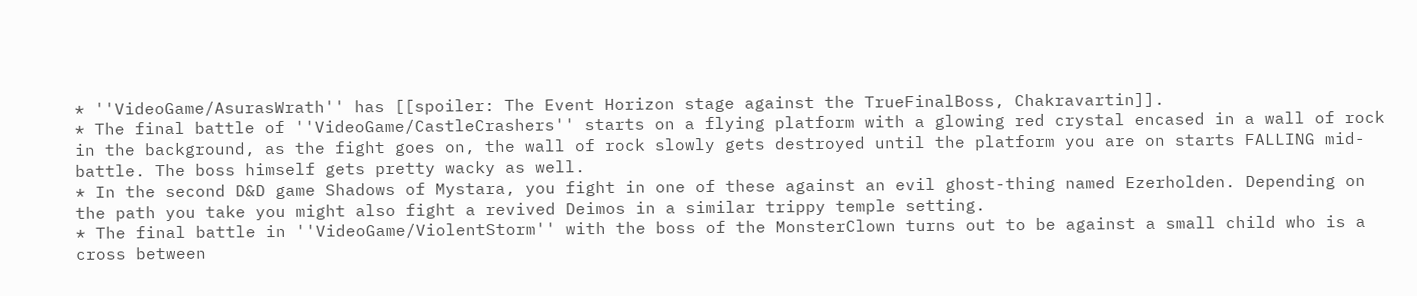* ''VideoGame/AsurasWrath'' has [[spoiler: The Event Horizon stage against the TrueFinalBoss, Chakravartin]].
* The final battle of ''VideoGame/CastleCrashers'' starts on a flying platform with a glowing red crystal encased in a wall of rock in the background, as the fight goes on, the wall of rock slowly gets destroyed until the platform you are on starts FALLING mid-battle. The boss himself gets pretty wacky as well.
* In the second D&D game Shadows of Mystara, you fight in one of these against an evil ghost-thing named Ezerholden. Depending on the path you take you might also fight a revived Deimos in a similar trippy temple setting.
* The final battle in ''VideoGame/ViolentStorm'' with the boss of the MonsterClown turns out to be against a small child who is a cross between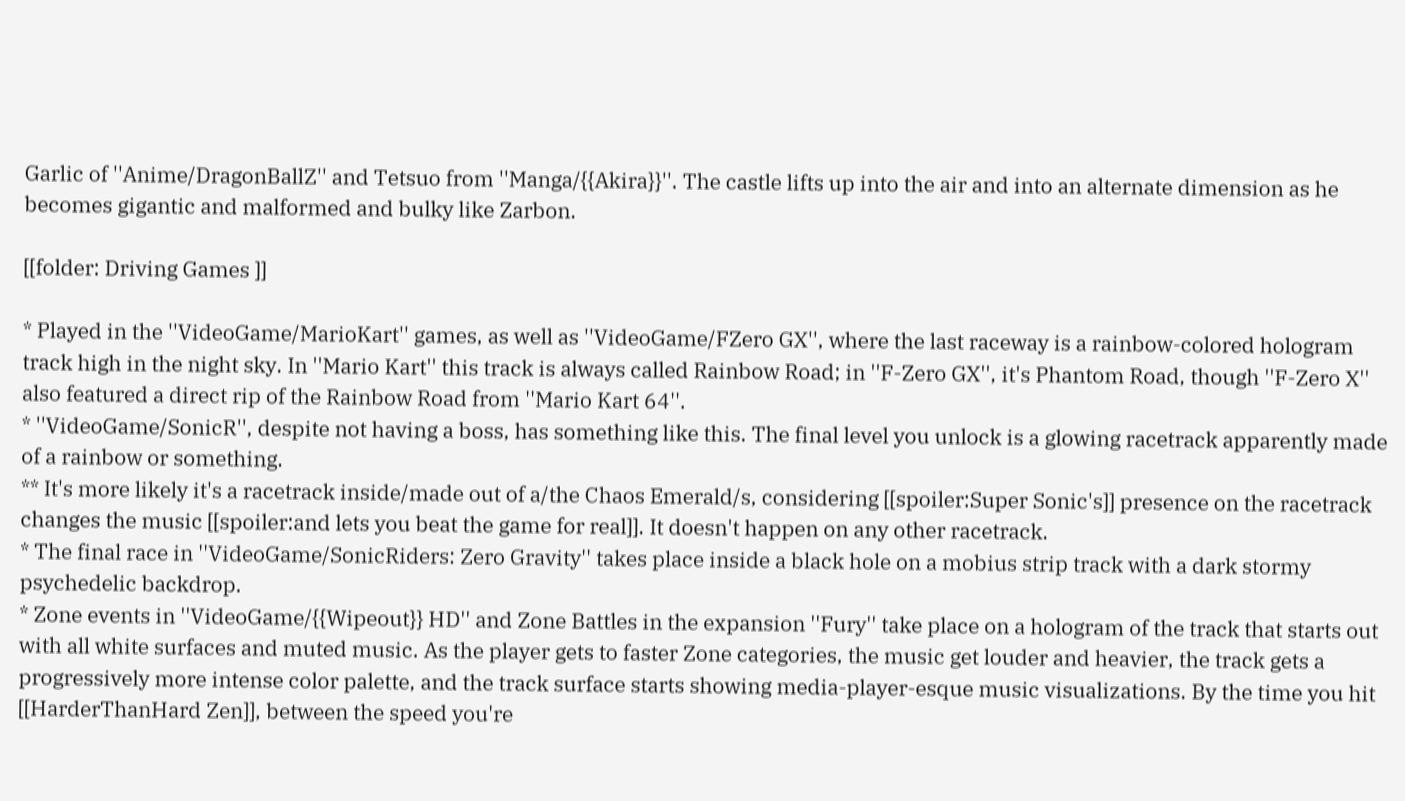Garlic of ''Anime/DragonBallZ'' and Tetsuo from ''Manga/{{Akira}}''. The castle lifts up into the air and into an alternate dimension as he becomes gigantic and malformed and bulky like Zarbon.

[[folder: Driving Games ]]

* Played in the ''VideoGame/MarioKart'' games, as well as ''VideoGame/FZero GX'', where the last raceway is a rainbow-colored hologram track high in the night sky. In ''Mario Kart'' this track is always called Rainbow Road; in ''F-Zero GX'', it's Phantom Road, though ''F-Zero X'' also featured a direct rip of the Rainbow Road from ''Mario Kart 64''.
* ''VideoGame/SonicR'', despite not having a boss, has something like this. The final level you unlock is a glowing racetrack apparently made of a rainbow or something.
** It's more likely it's a racetrack inside/made out of a/the Chaos Emerald/s, considering [[spoiler:Super Sonic's]] presence on the racetrack changes the music [[spoiler:and lets you beat the game for real]]. It doesn't happen on any other racetrack.
* The final race in ''VideoGame/SonicRiders: Zero Gravity'' takes place inside a black hole on a mobius strip track with a dark stormy psychedelic backdrop.
* Zone events in ''VideoGame/{{Wipeout}} HD'' and Zone Battles in the expansion ''Fury'' take place on a hologram of the track that starts out with all white surfaces and muted music. As the player gets to faster Zone categories, the music get louder and heavier, the track gets a progressively more intense color palette, and the track surface starts showing media-player-esque music visualizations. By the time you hit [[HarderThanHard Zen]], between the speed you're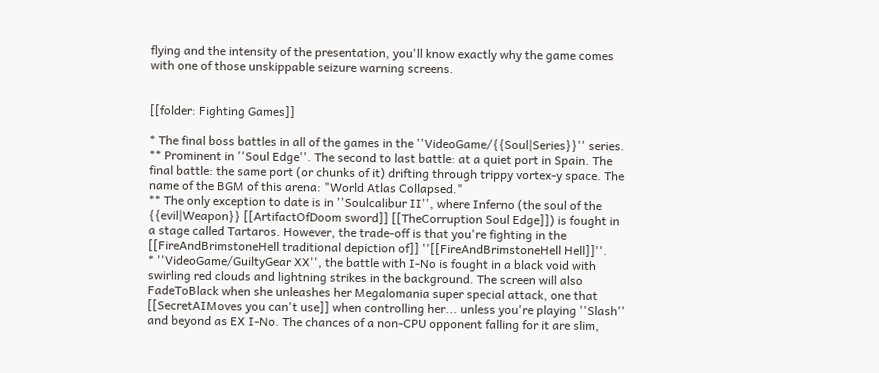flying and the intensity of the presentation, you'll know exactly why the game comes with one of those unskippable seizure warning screens.


[[folder: Fighting Games]]

* The final boss battles in all of the games in the ''VideoGame/{{Soul|Series}}'' series.
** Prominent in ''Soul Edge''. The second to last battle: at a quiet port in Spain. The final battle: the same port (or chunks of it) drifting through trippy vortex-y space. The name of the BGM of this arena: "World Atlas Collapsed."
** The only exception to date is in ''Soulcalibur II'', where Inferno (the soul of the {{evil|Weapon}} [[ArtifactOfDoom sword]] [[TheCorruption Soul Edge]]) is fought in a stage called Tartaros. However, the trade-off is that you're fighting in the [[FireAndBrimstoneHell traditional depiction of]] ''[[FireAndBrimstoneHell Hell]]''.
* ''VideoGame/GuiltyGear XX'', the battle with I-No is fought in a black void with swirling red clouds and lightning strikes in the background. The screen will also FadeToBlack when she unleashes her Megalomania super special attack, one that [[SecretAIMoves you can't use]] when controlling her... unless you're playing ''Slash'' and beyond as EX I-No. The chances of a non-CPU opponent falling for it are slim,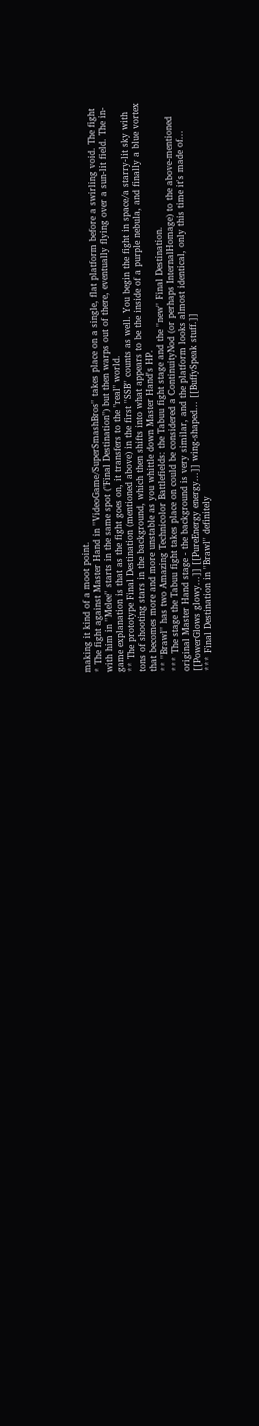making it kind of a moot point.
* The fight against Master Hand in ''VideoGame/SuperSmashBros'' takes place on a single, flat platform before a swirling void. The fight with him in ''Melee'' starts in the same spot ("Final Destination") but then warps out of there, eventually flying over a sun-lit field. The in-game explanation is that as the fight goes on, it transfers to the "real" world.
** The prototype Final Destination (mentioned above) in the first ''SSB'' counts as well. You begin the fight in space/a starry-lit sky with tons of shooting stars in the background, which then shifts into what appears to be the inside of a purple nebula, and finally a blue vortex that becomes more and more unstable as you whittle down Master Hand's HP.
** ''Brawl'' has two Amazing Technicolor Battlefields: the Tabuu fight stage and the ''new'' Final Destination.
*** The stage the Tabuu fight takes place on could be considered a ContinuityNod (or perhaps InternalHomage) to the above-mentioned original Master Hand stage - the background is very similar, and the platform looks almost identical, only this time it's made of... [[PowerGlows glowy...]] [[PureEnergy energy...]] wing-shaped... [[BuffySpeak stuff.]]
*** Final Destination in ''Brawl'' definitely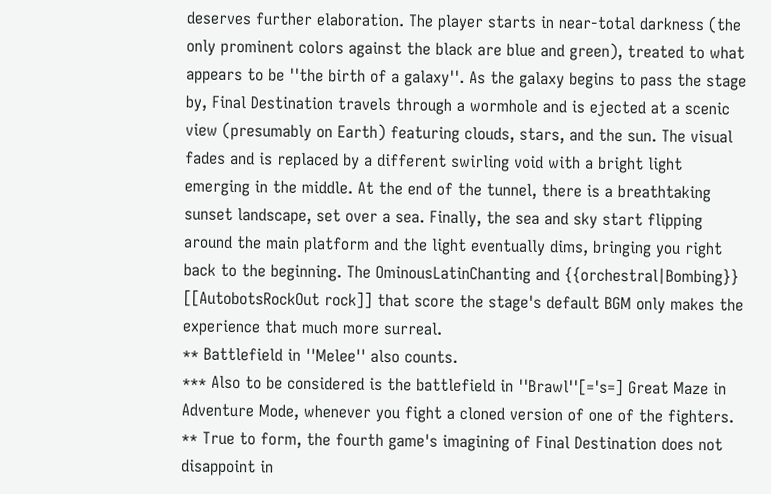deserves further elaboration. The player starts in near-total darkness (the only prominent colors against the black are blue and green), treated to what appears to be ''the birth of a galaxy''. As the galaxy begins to pass the stage by, Final Destination travels through a wormhole and is ejected at a scenic view (presumably on Earth) featuring clouds, stars, and the sun. The visual fades and is replaced by a different swirling void with a bright light emerging in the middle. At the end of the tunnel, there is a breathtaking sunset landscape, set over a sea. Finally, the sea and sky start flipping around the main platform and the light eventually dims, bringing you right back to the beginning. The OminousLatinChanting and {{orchestral|Bombing}} [[AutobotsRockOut rock]] that score the stage's default BGM only makes the experience that much more surreal.
** Battlefield in ''Melee'' also counts.
*** Also to be considered is the battlefield in ''Brawl''[='s=] Great Maze in Adventure Mode, whenever you fight a cloned version of one of the fighters.
** True to form, the fourth game's imagining of Final Destination does not disappoint in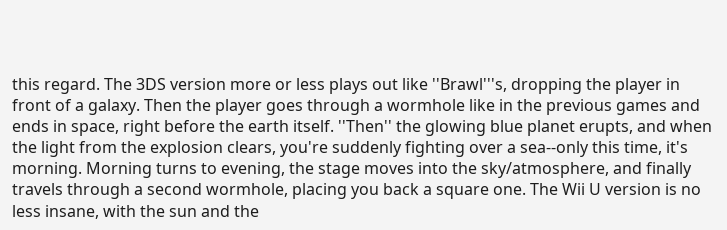this regard. The 3DS version more or less plays out like ''Brawl'''s, dropping the player in front of a galaxy. Then the player goes through a wormhole like in the previous games and ends in space, right before the earth itself. ''Then'' the glowing blue planet erupts, and when the light from the explosion clears, you're suddenly fighting over a sea--only this time, it's morning. Morning turns to evening, the stage moves into the sky/atmosphere, and finally travels through a second wormhole, placing you back a square one. The Wii U version is no less insane, with the sun and the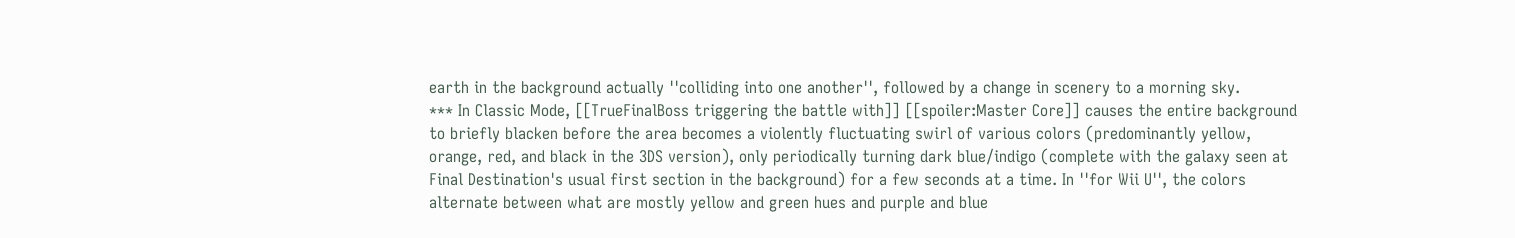earth in the background actually ''colliding into one another'', followed by a change in scenery to a morning sky.
*** In Classic Mode, [[TrueFinalBoss triggering the battle with]] [[spoiler:Master Core]] causes the entire background to briefly blacken before the area becomes a violently fluctuating swirl of various colors (predominantly yellow, orange, red, and black in the 3DS version), only periodically turning dark blue/indigo (complete with the galaxy seen at Final Destination's usual first section in the background) for a few seconds at a time. In ''for Wii U'', the colors alternate between what are mostly yellow and green hues and purple and blue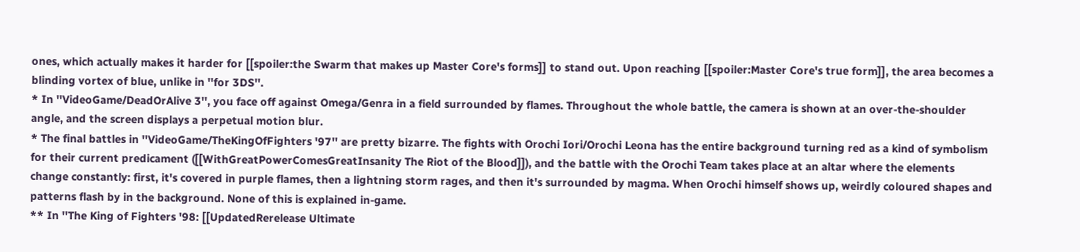ones, which actually makes it harder for [[spoiler:the Swarm that makes up Master Core's forms]] to stand out. Upon reaching [[spoiler:Master Core's true form]], the area becomes a blinding vortex of blue, unlike in ''for 3DS''.
* In ''VideoGame/DeadOrAlive 3'', you face off against Omega/Genra in a field surrounded by flames. Throughout the whole battle, the camera is shown at an over-the-shoulder angle, and the screen displays a perpetual motion blur.
* The final battles in ''VideoGame/TheKingOfFighters '97'' are pretty bizarre. The fights with Orochi Iori/Orochi Leona has the entire background turning red as a kind of symbolism for their current predicament ([[WithGreatPowerComesGreatInsanity The Riot of the Blood]]), and the battle with the Orochi Team takes place at an altar where the elements change constantly: first, it's covered in purple flames, then a lightning storm rages, and then it's surrounded by magma. When Orochi himself shows up, weirdly coloured shapes and patterns flash by in the background. None of this is explained in-game.
** In ''The King of Fighters '98: [[UpdatedRerelease Ultimate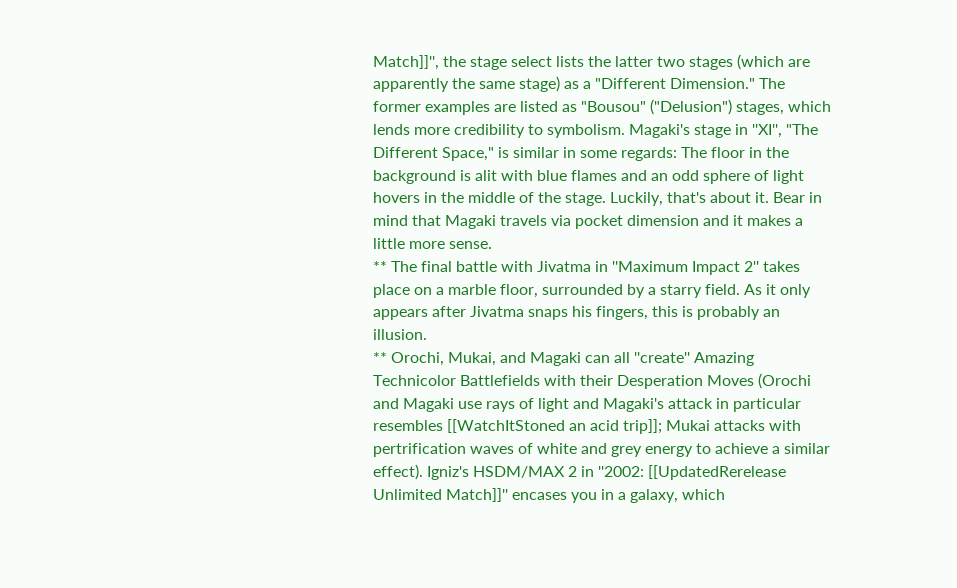Match]]'', the stage select lists the latter two stages (which are apparently the same stage) as a "Different Dimension." The former examples are listed as "Bousou" ("Delusion") stages, which lends more credibility to symbolism. Magaki's stage in ''XI'', "The Different Space," is similar in some regards: The floor in the background is alit with blue flames and an odd sphere of light hovers in the middle of the stage. Luckily, that's about it. Bear in mind that Magaki travels via pocket dimension and it makes a little more sense.
** The final battle with Jivatma in ''Maximum Impact 2'' takes place on a marble floor, surrounded by a starry field. As it only appears after Jivatma snaps his fingers, this is probably an illusion.
** Orochi, Mukai, and Magaki can all ''create'' Amazing Technicolor Battlefields with their Desperation Moves (Orochi and Magaki use rays of light and Magaki's attack in particular resembles [[WatchItStoned an acid trip]]; Mukai attacks with pertrification waves of white and grey energy to achieve a similar effect). Igniz's HSDM/MAX 2 in ''2002: [[UpdatedRerelease Unlimited Match]]'' encases you in a galaxy, which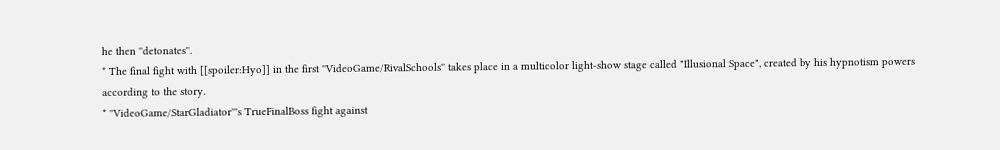he then ''detonates''.
* The final fight with [[spoiler:Hyo]] in the first ''VideoGame/RivalSchools'' takes place in a multicolor light-show stage called "Illusional Space", created by his hypnotism powers according to the story.
* ''VideoGame/StarGladiator'''s TrueFinalBoss fight against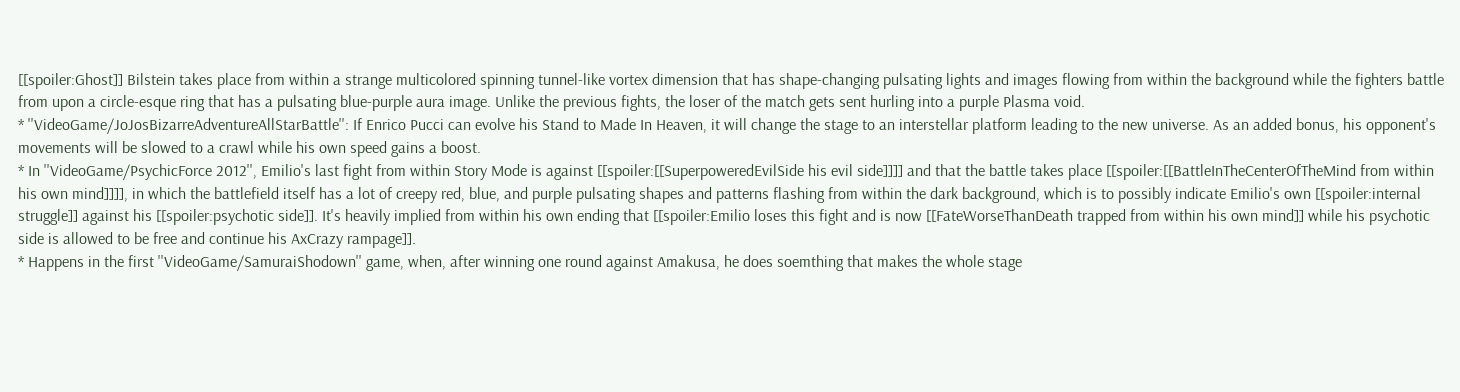[[spoiler:Ghost]] Bilstein takes place from within a strange multicolored spinning tunnel-like vortex dimension that has shape-changing pulsating lights and images flowing from within the background while the fighters battle from upon a circle-esque ring that has a pulsating blue-purple aura image. Unlike the previous fights, the loser of the match gets sent hurling into a purple Plasma void.
* ''VideoGame/JoJosBizarreAdventureAllStarBattle'': If Enrico Pucci can evolve his Stand to Made In Heaven, it will change the stage to an interstellar platform leading to the new universe. As an added bonus, his opponent's movements will be slowed to a crawl while his own speed gains a boost.
* In ''VideoGame/PsychicForce 2012'', Emilio's last fight from within Story Mode is against [[spoiler:[[SuperpoweredEvilSide his evil side]]]] and that the battle takes place [[spoiler:[[BattleInTheCenterOfTheMind from within his own mind]]]], in which the battlefield itself has a lot of creepy red, blue, and purple pulsating shapes and patterns flashing from within the dark background, which is to possibly indicate Emilio's own [[spoiler:internal struggle]] against his [[spoiler:psychotic side]]. It's heavily implied from within his own ending that [[spoiler:Emilio loses this fight and is now [[FateWorseThanDeath trapped from within his own mind]] while his psychotic side is allowed to be free and continue his AxCrazy rampage]].
* Happens in the first ''VideoGame/SamuraiShodown'' game, when, after winning one round against Amakusa, he does soemthing that makes the whole stage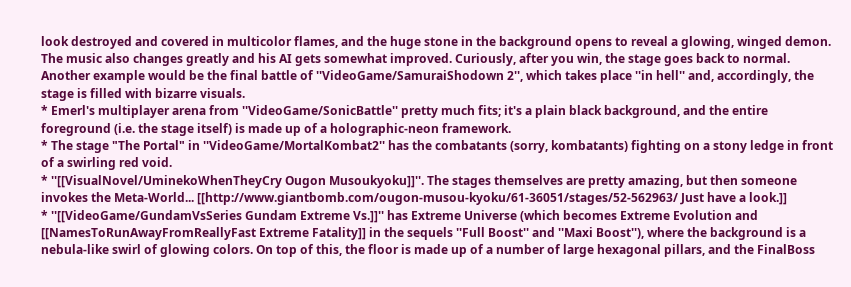look destroyed and covered in multicolor flames, and the huge stone in the background opens to reveal a glowing, winged demon. The music also changes greatly and his AI gets somewhat improved. Curiously, after you win, the stage goes back to normal. Another example would be the final battle of ''VideoGame/SamuraiShodown 2'', which takes place ''in hell'' and, accordingly, the stage is filled with bizarre visuals.
* Emerl's multiplayer arena from ''VideoGame/SonicBattle'' pretty much fits; it's a plain black background, and the entire foreground (i.e. the stage itself) is made up of a holographic-neon framework.
* The stage "The Portal" in ''VideoGame/MortalKombat2'' has the combatants (sorry, kombatants) fighting on a stony ledge in front of a swirling red void.
* ''[[VisualNovel/UminekoWhenTheyCry Ougon Musoukyoku]]''. The stages themselves are pretty amazing, but then someone invokes the Meta-World... [[http://www.giantbomb.com/ougon-musou-kyoku/61-36051/stages/52-562963/ Just have a look.]]
* ''[[VideoGame/GundamVsSeries Gundam Extreme Vs.]]'' has Extreme Universe (which becomes Extreme Evolution and [[NamesToRunAwayFromReallyFast Extreme Fatality]] in the sequels ''Full Boost'' and ''Maxi Boost''), where the background is a nebula-like swirl of glowing colors. On top of this, the floor is made up of a number of large hexagonal pillars, and the FinalBoss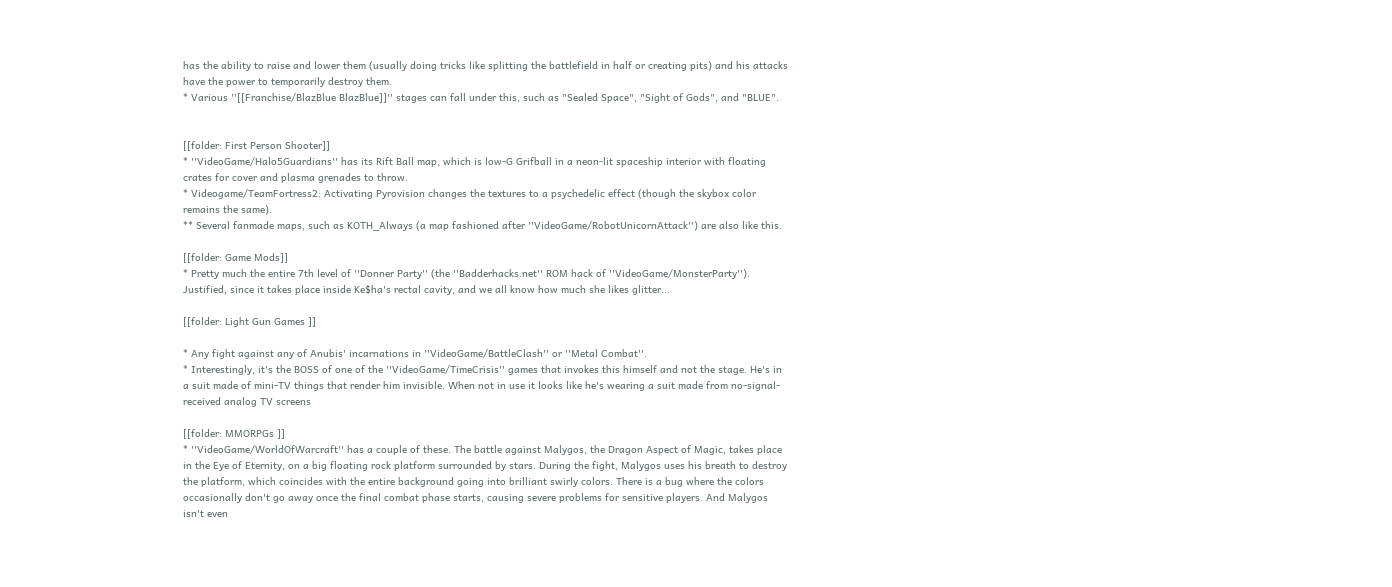has the ability to raise and lower them (usually doing tricks like splitting the battlefield in half or creating pits) and his attacks have the power to temporarily destroy them.
* Various ''[[Franchise/BlazBlue BlazBlue]]'' stages can fall under this, such as "Sealed Space", "Sight of Gods", and "BLUE".


[[folder: First Person Shooter]]
* ''VideoGame/Halo5Guardians'' has its Rift Ball map, which is low-G Grifball in a neon-lit spaceship interior with floating crates for cover and plasma grenades to throw.
* Videogame/TeamFortress2: Activating Pyrovision changes the textures to a psychedelic effect (though the skybox color remains the same).
** Several fanmade maps, such as KOTH_Always (a map fashioned after ''VideoGame/RobotUnicornAttack'') are also like this.

[[folder: Game Mods]]
* Pretty much the entire 7th level of ''Donner Party'' (the ''Badderhacks.net'' ROM hack of ''VideoGame/MonsterParty''). Justified, since it takes place inside Ke$ha's rectal cavity, and we all know how much she likes glitter...

[[folder: Light Gun Games ]]

* Any fight against any of Anubis' incarnations in ''VideoGame/BattleClash'' or ''Metal Combat''.
* Interestingly, it's the BOSS of one of the ''VideoGame/TimeCrisis'' games that invokes this himself and not the stage. He's in a suit made of mini-TV things that render him invisible. When not in use it looks like he's wearing a suit made from no-signal-received analog TV screens

[[folder: MMORPGs ]]
* ''VideoGame/WorldOfWarcraft'' has a couple of these. The battle against Malygos, the Dragon Aspect of Magic, takes place in the Eye of Eternity, on a big floating rock platform surrounded by stars. During the fight, Malygos uses his breath to destroy the platform, which coincides with the entire background going into brilliant swirly colors. There is a bug where the colors occasionally don't go away once the final combat phase starts, causing severe problems for sensitive players. And Malygos isn't even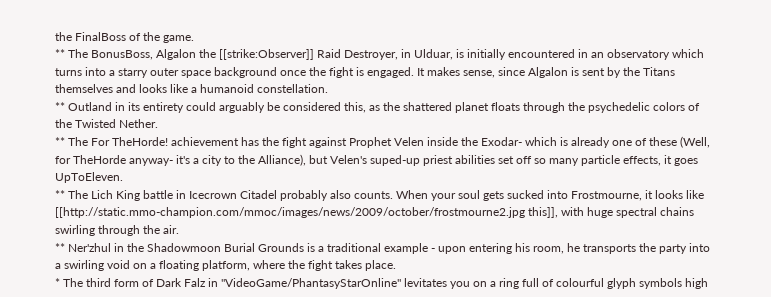the FinalBoss of the game.
** The BonusBoss, Algalon the [[strike:Observer]] Raid Destroyer, in Ulduar, is initially encountered in an observatory which turns into a starry outer space background once the fight is engaged. It makes sense, since Algalon is sent by the Titans themselves and looks like a humanoid constellation.
** Outland in its entirety could arguably be considered this, as the shattered planet floats through the psychedelic colors of the Twisted Nether.
** The For TheHorde! achievement has the fight against Prophet Velen inside the Exodar- which is already one of these (Well, for TheHorde anyway- it's a city to the Alliance), but Velen's suped-up priest abilities set off so many particle effects, it goes UpToEleven.
** The Lich King battle in Icecrown Citadel probably also counts. When your soul gets sucked into Frostmourne, it looks like [[http://static.mmo-champion.com/mmoc/images/news/2009/october/frostmourne2.jpg this]], with huge spectral chains swirling through the air.
** Ner'zhul in the Shadowmoon Burial Grounds is a traditional example - upon entering his room, he transports the party into a swirling void on a floating platform, where the fight takes place.
* The third form of Dark Falz in ''VideoGame/PhantasyStarOnline'' levitates you on a ring full of colourful glyph symbols high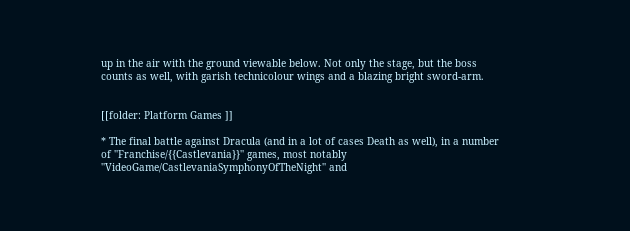up in the air with the ground viewable below. Not only the stage, but the boss counts as well, with garish technicolour wings and a blazing bright sword-arm.


[[folder: Platform Games ]]

* The final battle against Dracula (and in a lot of cases Death as well), in a number of ''Franchise/{{Castlevania}}'' games, most notably ''VideoGame/CastlevaniaSymphonyOfTheNight'' and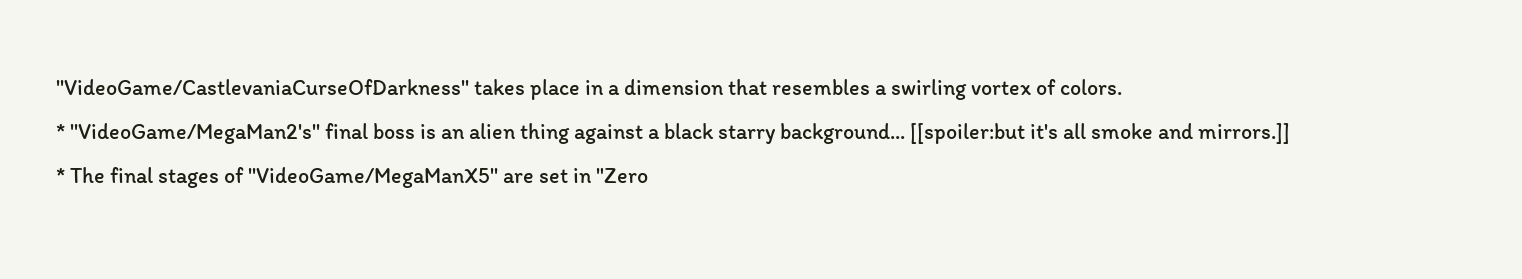''VideoGame/CastlevaniaCurseOfDarkness'' takes place in a dimension that resembles a swirling vortex of colors.
* ''VideoGame/MegaMan2's'' final boss is an alien thing against a black starry background... [[spoiler:but it's all smoke and mirrors.]]
* The final stages of ''VideoGame/MegaManX5'' are set in "Zero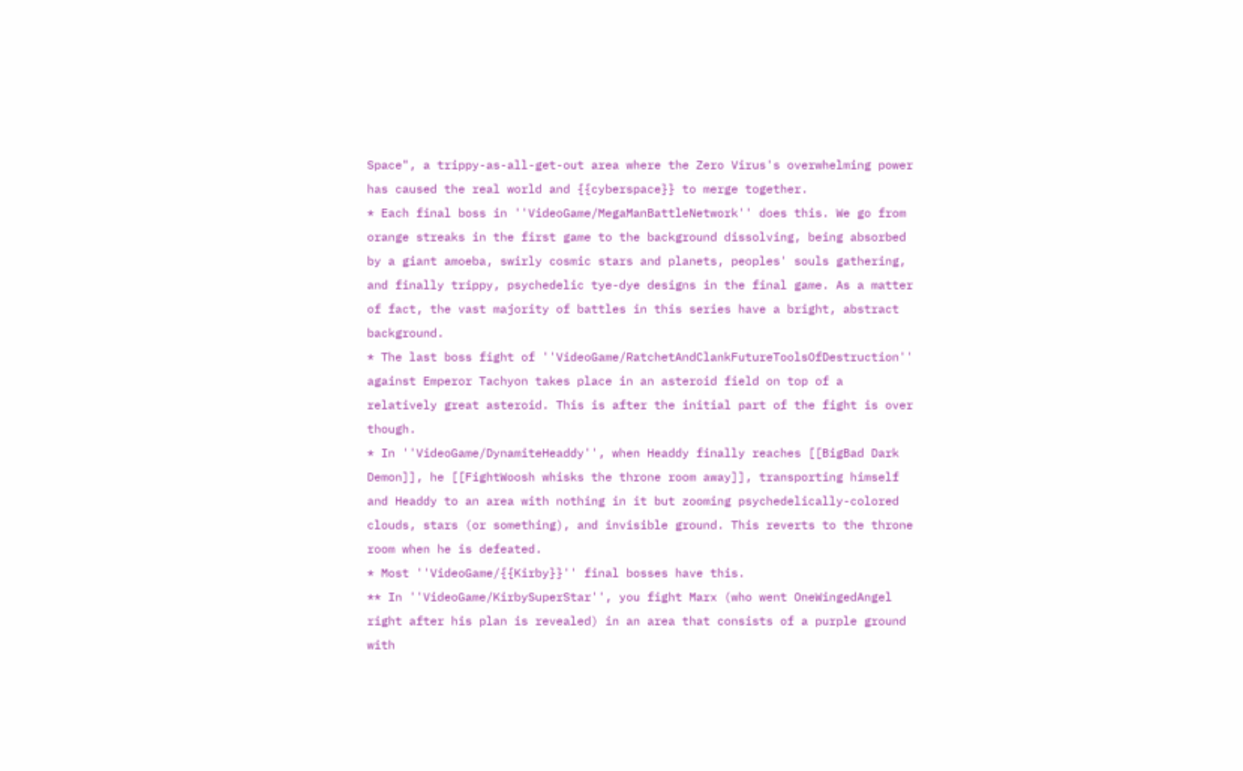Space", a trippy-as-all-get-out area where the Zero Virus's overwhelming power has caused the real world and {{cyberspace}} to merge together.
* Each final boss in ''VideoGame/MegaManBattleNetwork'' does this. We go from orange streaks in the first game to the background dissolving, being absorbed by a giant amoeba, swirly cosmic stars and planets, peoples' souls gathering, and finally trippy, psychedelic tye-dye designs in the final game. As a matter of fact, the vast majority of battles in this series have a bright, abstract background.
* The last boss fight of ''VideoGame/RatchetAndClankFutureToolsOfDestruction'' against Emperor Tachyon takes place in an asteroid field on top of a relatively great asteroid. This is after the initial part of the fight is over though.
* In ''VideoGame/DynamiteHeaddy'', when Headdy finally reaches [[BigBad Dark Demon]], he [[FightWoosh whisks the throne room away]], transporting himself and Headdy to an area with nothing in it but zooming psychedelically-colored clouds, stars (or something), and invisible ground. This reverts to the throne room when he is defeated.
* Most ''VideoGame/{{Kirby}}'' final bosses have this.
** In ''VideoGame/KirbySuperStar'', you fight Marx (who went OneWingedAngel right after his plan is revealed) in an area that consists of a purple ground with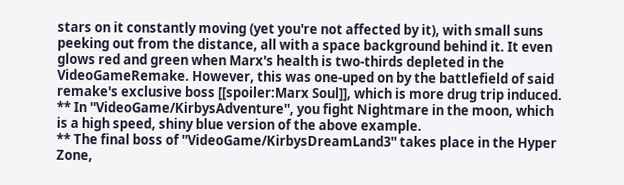stars on it constantly moving (yet you're not affected by it), with small suns peeking out from the distance, all with a space background behind it. It even glows red and green when Marx's health is two-thirds depleted in the VideoGameRemake. However, this was one-uped on by the battlefield of said remake's exclusive boss [[spoiler:Marx Soul]], which is more drug trip induced.
** In ''VideoGame/KirbysAdventure'', you fight Nightmare in the moon, which is a high speed, shiny blue version of the above example.
** The final boss of ''VideoGame/KirbysDreamLand3'' takes place in the Hyper Zone,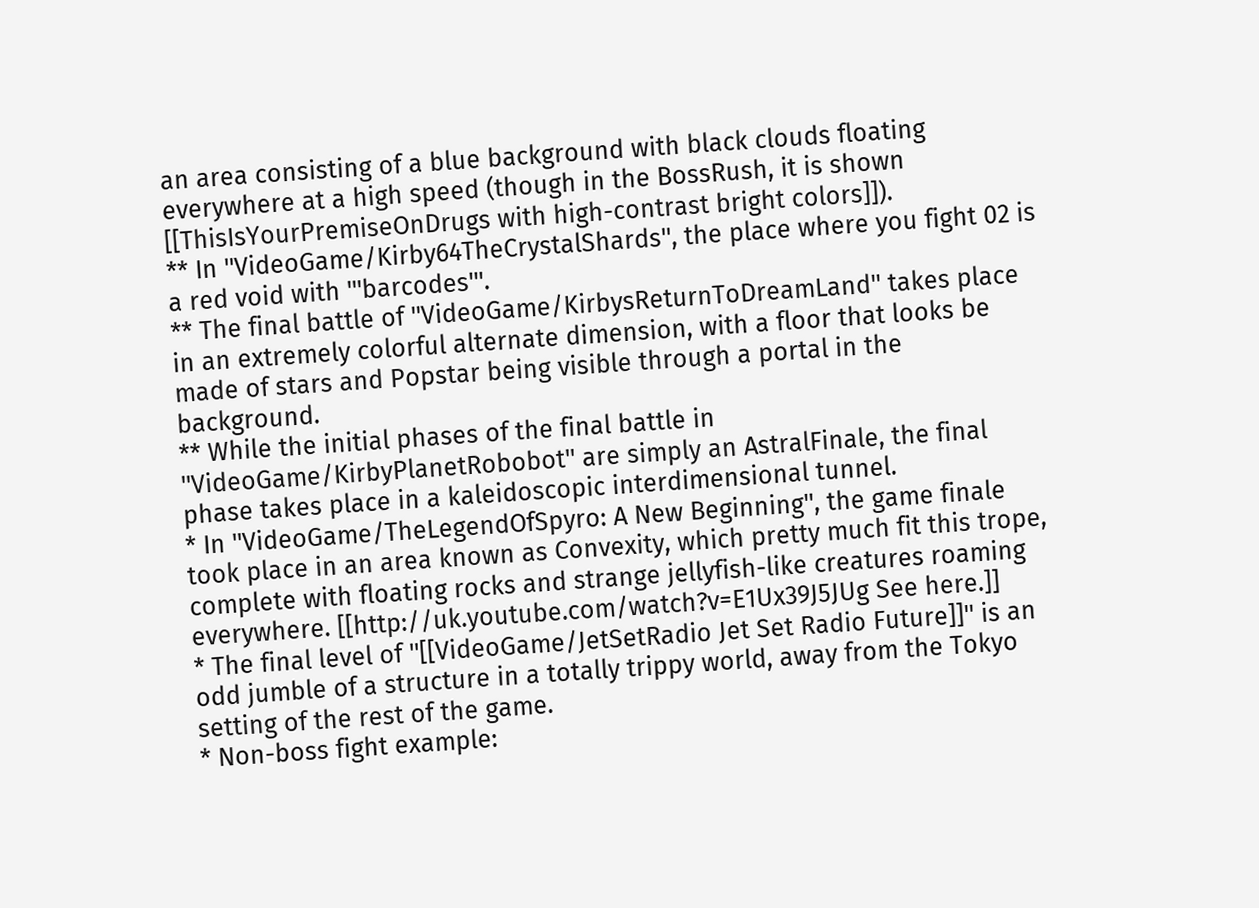an area consisting of a blue background with black clouds floating everywhere at a high speed (though in the BossRush, it is shown [[ThisIsYourPremiseOnDrugs with high-contrast bright colors]]).
** In ''VideoGame/Kirby64TheCrystalShards'', the place where you fight 02 is a red void with '''barcodes'''.
** The final battle of ''VideoGame/KirbysReturnToDreamLand'' takes place in an extremely colorful alternate dimension, with a floor that looks be made of stars and Popstar being visible through a portal in the background.
** While the initial phases of the final battle in ''VideoGame/KirbyPlanetRobobot'' are simply an AstralFinale, the final phase takes place in a kaleidoscopic interdimensional tunnel.
* In ''VideoGame/TheLegendOfSpyro: A New Beginning'', the game finale took place in an area known as Convexity, which pretty much fit this trope, complete with floating rocks and strange jellyfish-like creatures roaming everywhere. [[http://uk.youtube.com/watch?v=E1Ux39J5JUg See here.]]
* The final level of ''[[VideoGame/JetSetRadio Jet Set Radio Future]]'' is an odd jumble of a structure in a totally trippy world, away from the Tokyo setting of the rest of the game.
* Non-boss fight example: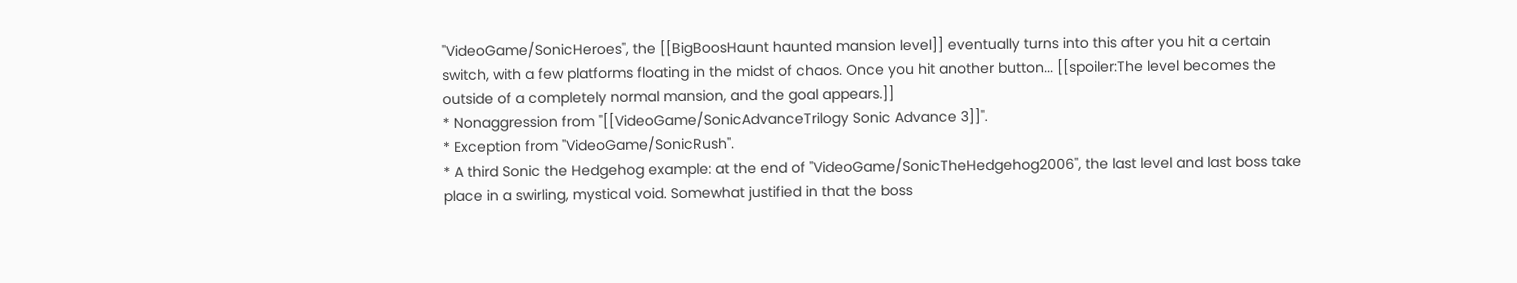''VideoGame/SonicHeroes'', the [[BigBoosHaunt haunted mansion level]] eventually turns into this after you hit a certain switch, with a few platforms floating in the midst of chaos. Once you hit another button... [[spoiler:The level becomes the outside of a completely normal mansion, and the goal appears.]]
* Nonaggression from ''[[VideoGame/SonicAdvanceTrilogy Sonic Advance 3]]''.
* Exception from ''VideoGame/SonicRush''.
* A third Sonic the Hedgehog example: at the end of ''VideoGame/SonicTheHedgehog2006'', the last level and last boss take place in a swirling, mystical void. Somewhat justified in that the boss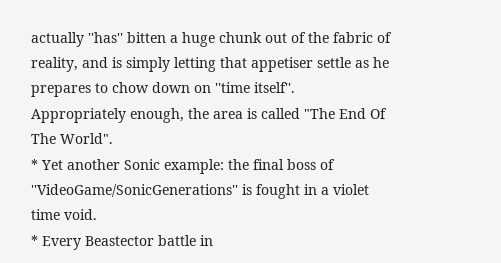actually ''has'' bitten a huge chunk out of the fabric of reality, and is simply letting that appetiser settle as he prepares to chow down on ''time itself''. Appropriately enough, the area is called "The End Of The World".
* Yet another Sonic example: the final boss of ''VideoGame/SonicGenerations'' is fought in a violet time void.
* Every Beastector battle in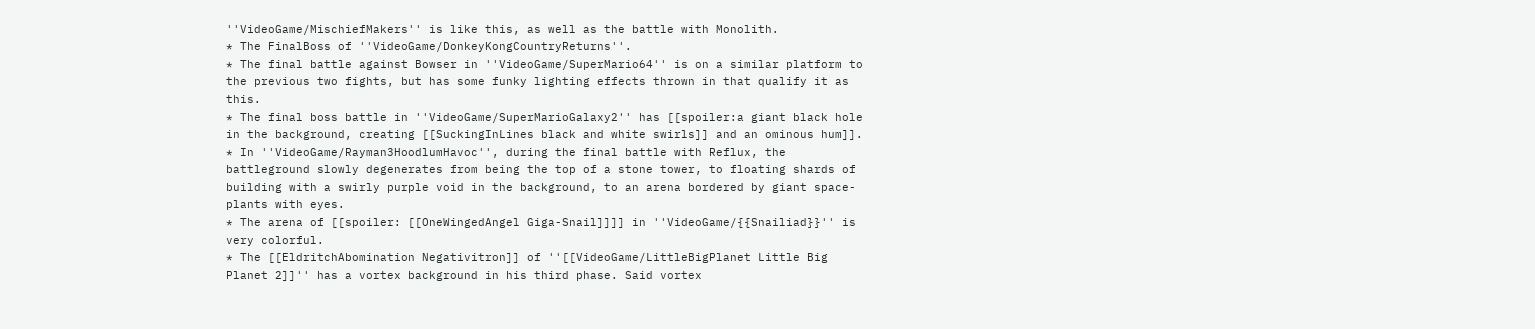''VideoGame/MischiefMakers'' is like this, as well as the battle with Monolith.
* The FinalBoss of ''VideoGame/DonkeyKongCountryReturns''.
* The final battle against Bowser in ''VideoGame/SuperMario64'' is on a similar platform to the previous two fights, but has some funky lighting effects thrown in that qualify it as this.
* The final boss battle in ''VideoGame/SuperMarioGalaxy2'' has [[spoiler:a giant black hole in the background, creating [[SuckingInLines black and white swirls]] and an ominous hum]].
* In ''VideoGame/Rayman3HoodlumHavoc'', during the final battle with Reflux, the battleground slowly degenerates from being the top of a stone tower, to floating shards of building with a swirly purple void in the background, to an arena bordered by giant space-plants with eyes.
* The arena of [[spoiler: [[OneWingedAngel Giga-Snail]]]] in ''VideoGame/{{Snailiad}}'' is very colorful.
* The [[EldritchAbomination Negativitron]] of ''[[VideoGame/LittleBigPlanet Little Big Planet 2]]'' has a vortex background in his third phase. Said vortex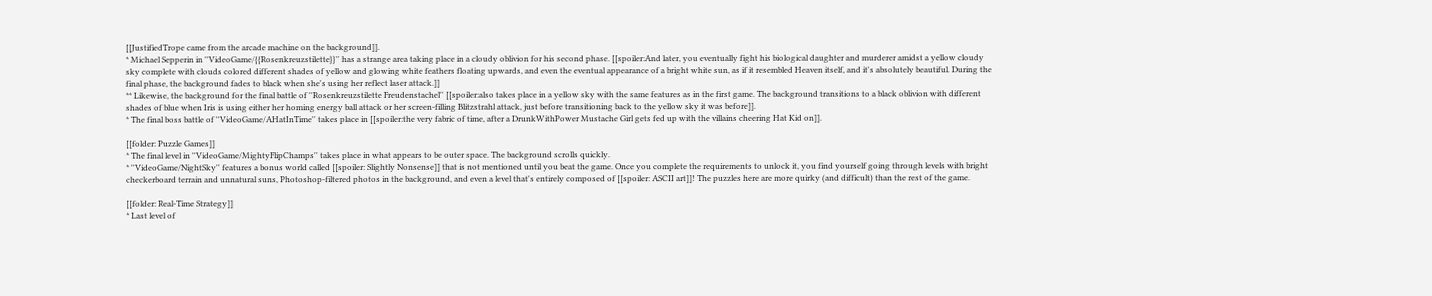[[JustifiedTrope came from the arcade machine on the background]].
* Michael Sepperin in ''VideoGame/{{Rosenkreuzstilette}}'' has a strange area taking place in a cloudy oblivion for his second phase. [[spoiler:And later, you eventually fight his biological daughter and murderer amidst a yellow cloudy sky complete with clouds colored different shades of yellow and glowing white feathers floating upwards, and even the eventual appearance of a bright white sun, as if it resembled Heaven itself, and it's absolutely beautiful. During the final phase, the background fades to black when she's using her reflect laser attack.]]
** Likewise, the background for the final battle of ''Rosenkreuzstilette Freudenstachel'' [[spoiler:also takes place in a yellow sky with the same features as in the first game. The background transitions to a black oblivion with different shades of blue when Iris is using either her homing energy ball attack or her screen-filling Blitzstrahl attack, just before transitioning back to the yellow sky it was before]].
* The final boss battle of ''VideoGame/AHatInTime'' takes place in [[spoiler:the very fabric of time, after a DrunkWithPower Mustache Girl gets fed up with the villains cheering Hat Kid on]].

[[folder: Puzzle Games]]
* The final level in ''VideoGame/MightyFlipChamps'' takes place in what appears to be outer space. The background scrolls quickly.
* ''VideoGame/NightSky'' features a bonus world called [[spoiler: Slightly Nonsense]] that is not mentioned until you beat the game. Once you complete the requirements to unlock it, you find yourself going through levels with bright checkerboard terrain and unnatural suns, Photoshop-filtered photos in the background, and even a level that's entirely composed of [[spoiler: ASCII art]]! The puzzles here are more quirky (and difficult) than the rest of the game.

[[folder: Real-Time Strategy]]
* Last level of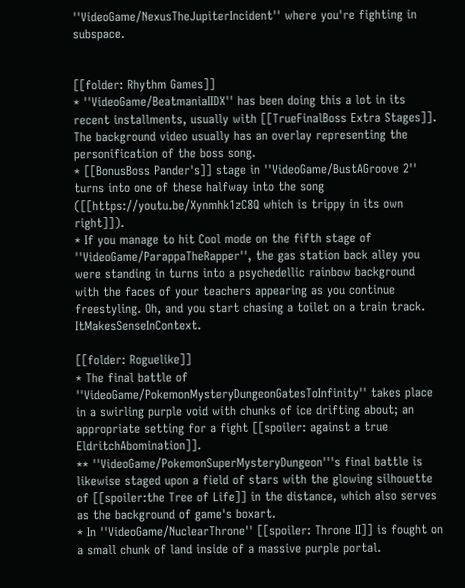''VideoGame/NexusTheJupiterIncident'' where you're fighting in subspace.


[[folder: Rhythm Games]]
* ''VideoGame/BeatmaniaIIDX'' has been doing this a lot in its recent installments, usually with [[TrueFinalBoss Extra Stages]]. The background video usually has an overlay representing the personification of the boss song.
* [[BonusBoss Pander's]] stage in ''VideoGame/BustAGroove 2'' turns into one of these halfway into the song ([[https://youtu.be/Xynmhk1zC8Q which is trippy in its own right]]).
* If you manage to hit Cool mode on the fifth stage of ''VideoGame/ParappaTheRapper'', the gas station back alley you were standing in turns into a psychedellic rainbow background with the faces of your teachers appearing as you continue freestyling. Oh, and you start chasing a toilet on a train track. ItMakesSenseInContext.

[[folder: Roguelike]]
* The final battle of ''VideoGame/PokemonMysteryDungeonGatesToInfinity'' takes place in a swirling purple void with chunks of ice drifting about; an appropriate setting for a fight [[spoiler: against a true EldritchAbomination]].
** ''VideoGame/PokemonSuperMysteryDungeon'''s final battle is likewise staged upon a field of stars with the glowing silhouette of [[spoiler:the Tree of Life]] in the distance, which also serves as the background of game's boxart.
* In ''VideoGame/NuclearThrone'' [[spoiler: Throne II]] is fought on a small chunk of land inside of a massive purple portal.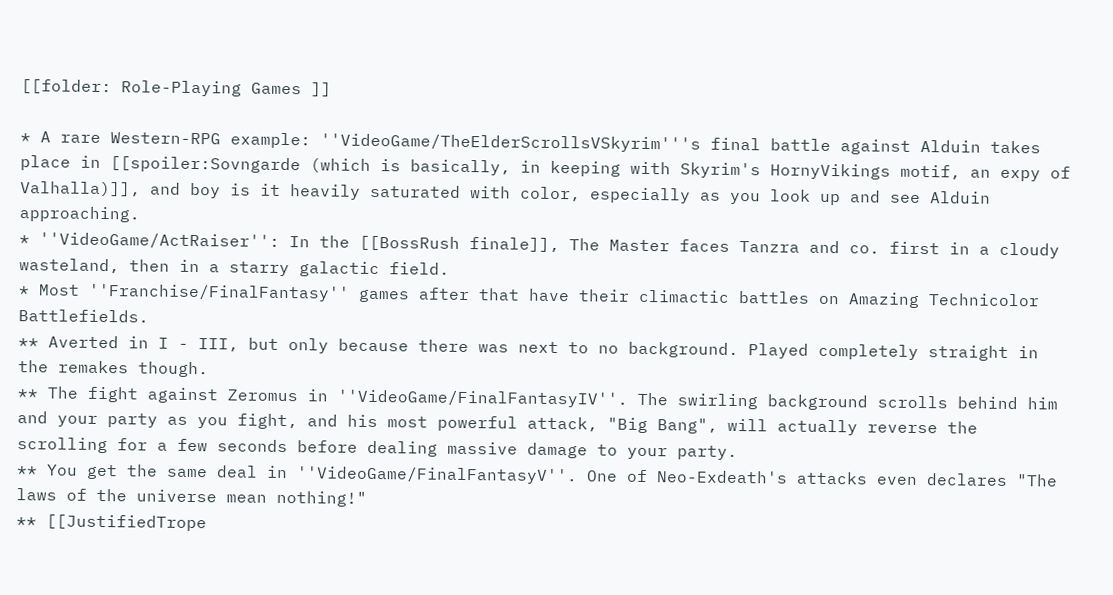[[folder: Role-Playing Games ]]

* A rare Western-RPG example: ''VideoGame/TheElderScrollsVSkyrim'''s final battle against Alduin takes place in [[spoiler:Sovngarde (which is basically, in keeping with Skyrim's HornyVikings motif, an expy of Valhalla)]], and boy is it heavily saturated with color, especially as you look up and see Alduin approaching.
* ''VideoGame/ActRaiser'': In the [[BossRush finale]], The Master faces Tanzra and co. first in a cloudy wasteland, then in a starry galactic field.
* Most ''Franchise/FinalFantasy'' games after that have their climactic battles on Amazing Technicolor Battlefields.
** Averted in I - III, but only because there was next to no background. Played completely straight in the remakes though.
** The fight against Zeromus in ''VideoGame/FinalFantasyIV''. The swirling background scrolls behind him and your party as you fight, and his most powerful attack, "Big Bang", will actually reverse the scrolling for a few seconds before dealing massive damage to your party.
** You get the same deal in ''VideoGame/FinalFantasyV''. One of Neo-Exdeath's attacks even declares "The laws of the universe mean nothing!"
** [[JustifiedTrope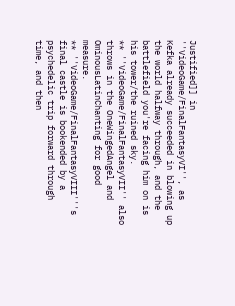Justified]] in ''VideoGame/FinalFantasyVI'', as Kefka already succeeded in blowing up the world halfway through, and the battlefield you're facing him on is his tower/the ruined sky.
** ''VideoGame/FinalFantasyVII'' also throws in the OneWingedAngel and OminousLatinChanting for good measure.
** ''VideoGame/FinalFantasyVIII'''s final castle is bookended by a psychedelic trip forward through time, and then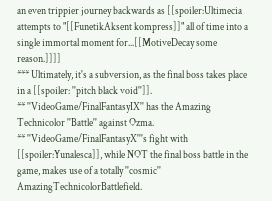an even trippier journey backwards as [[spoiler:Ultimecia attempts to "[[FunetikAksent kompress]]" all of time into a single immortal moment for...[[MotiveDecay some reason.]]]]
*** Ultimately, it's a subversion, as the final boss takes place in a [[spoiler: ''pitch black void'']].
** ''VideoGame/FinalFantasyIX'' has the Amazing Technicolor ''Battle'' against Ozma.
** ''VideoGame/FinalFantasyX'''s fight with [[spoiler:Yunalesca]], while NOT the final boss battle in the game, makes use of a totally ''cosmic'' AmazingTechnicolorBattlefield.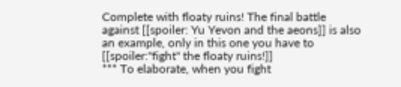Complete with floaty ruins! The final battle against [[spoiler: Yu Yevon and the aeons]] is also an example, only in this one you have to [[spoiler:''fight'' the floaty ruins!]]
*** To elaborate, when you fight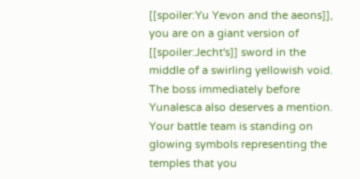[[spoiler:Yu Yevon and the aeons]], you are on a giant version of [[spoiler:Jecht's]] sword in the middle of a swirling yellowish void. The boss immediately before Yunalesca also deserves a mention. Your battle team is standing on glowing symbols representing the temples that you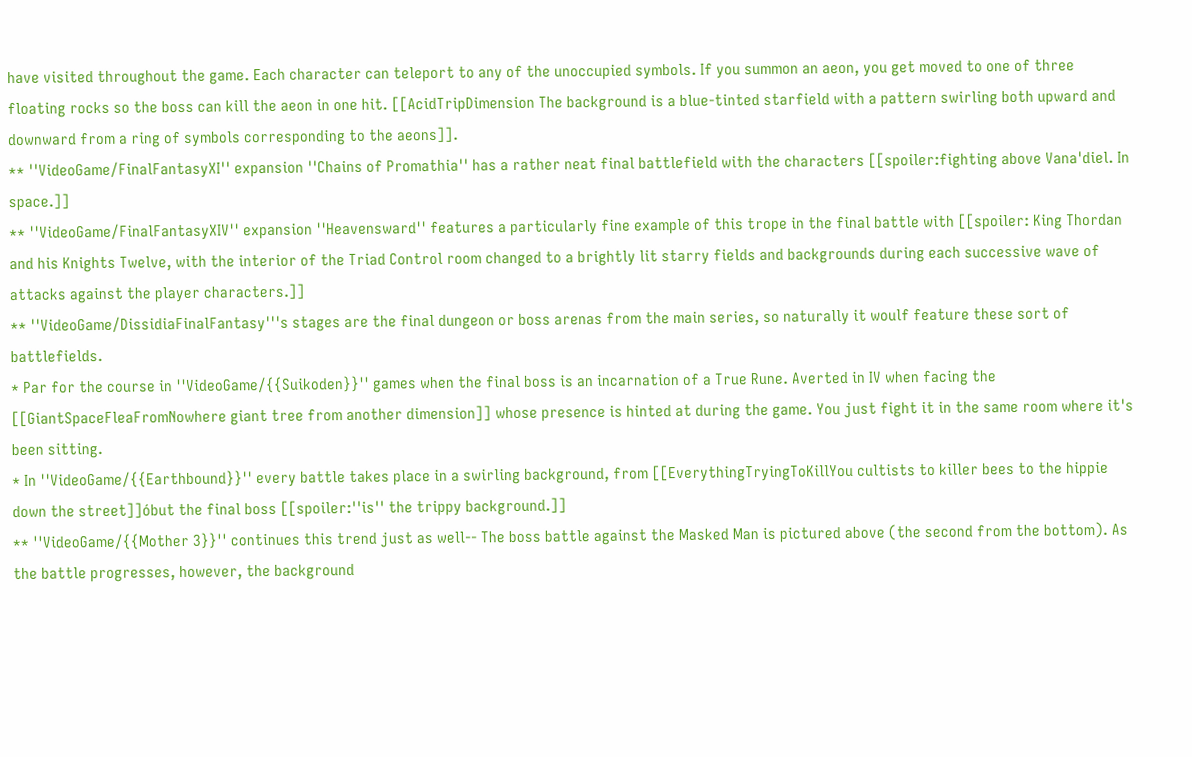have visited throughout the game. Each character can teleport to any of the unoccupied symbols. If you summon an aeon, you get moved to one of three floating rocks so the boss can kill the aeon in one hit. [[AcidTripDimension The background is a blue-tinted starfield with a pattern swirling both upward and downward from a ring of symbols corresponding to the aeons]].
** ''VideoGame/FinalFantasyXI'' expansion ''Chains of Promathia'' has a rather neat final battlefield with the characters [[spoiler:fighting above Vana'diel. In space.]]
** ''VideoGame/FinalFantasyXIV'' expansion ''Heavensward'' features a particularly fine example of this trope in the final battle with [[spoiler: King Thordan and his Knights Twelve, with the interior of the Triad Control room changed to a brightly lit starry fields and backgrounds during each successive wave of attacks against the player characters.]]
** ''VideoGame/DissidiaFinalFantasy'''s stages are the final dungeon or boss arenas from the main series, so naturally it woulf feature these sort of battlefields.
* Par for the course in ''VideoGame/{{Suikoden}}'' games when the final boss is an incarnation of a True Rune. Averted in IV when facing the [[GiantSpaceFleaFromNowhere giant tree from another dimension]] whose presence is hinted at during the game. You just fight it in the same room where it's been sitting.
* In ''VideoGame/{{Earthbound}}'' every battle takes place in a swirling background, from [[EverythingTryingToKillYou cultists to killer bees to the hippie down the street]]óbut the final boss [[spoiler:''is'' the trippy background.]]
** ''VideoGame/{{Mother 3}}'' continues this trend just as well-- The boss battle against the Masked Man is pictured above (the second from the bottom). As the battle progresses, however, the background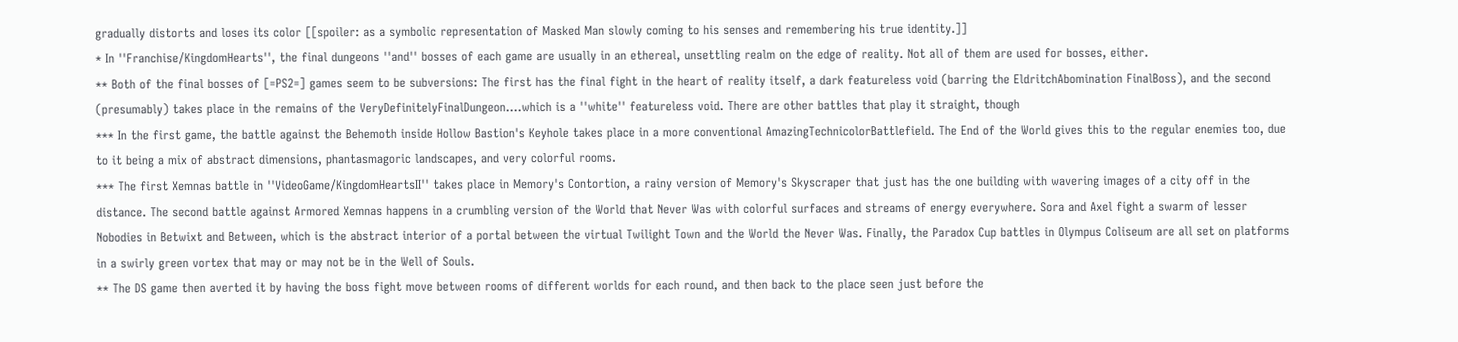gradually distorts and loses its color [[spoiler: as a symbolic representation of Masked Man slowly coming to his senses and remembering his true identity.]]
* In ''Franchise/KingdomHearts'', the final dungeons ''and'' bosses of each game are usually in an ethereal, unsettling realm on the edge of reality. Not all of them are used for bosses, either.
** Both of the final bosses of [=PS2=] games seem to be subversions: The first has the final fight in the heart of reality itself, a dark featureless void (barring the EldritchAbomination FinalBoss), and the second (presumably) takes place in the remains of the VeryDefinitelyFinalDungeon....which is a ''white'' featureless void. There are other battles that play it straight, though
*** In the first game, the battle against the Behemoth inside Hollow Bastion's Keyhole takes place in a more conventional AmazingTechnicolorBattlefield. The End of the World gives this to the regular enemies too, due to it being a mix of abstract dimensions, phantasmagoric landscapes, and very colorful rooms.
*** The first Xemnas battle in ''VideoGame/KingdomHeartsII'' takes place in Memory's Contortion, a rainy version of Memory's Skyscraper that just has the one building with wavering images of a city off in the distance. The second battle against Armored Xemnas happens in a crumbling version of the World that Never Was with colorful surfaces and streams of energy everywhere. Sora and Axel fight a swarm of lesser Nobodies in Betwixt and Between, which is the abstract interior of a portal between the virtual Twilight Town and the World the Never Was. Finally, the Paradox Cup battles in Olympus Coliseum are all set on platforms in a swirly green vortex that may or may not be in the Well of Souls.
** The DS game then averted it by having the boss fight move between rooms of different worlds for each round, and then back to the place seen just before the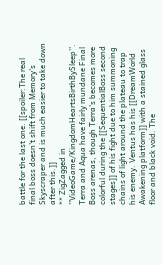battle for the last one. [[spoiler:The real final boss doesn't shift from Memory's Skyscraper and is much easier to take down after this.]]
** ZigZagged in ''VideoGame/KingdomHeartsBirthBySleep''. Terra and Aqua have fairly mundane Final Boss arenas, though Terra's becomes more colorful during the [[SequentialBoss second stages]] of his fight due to him summoning chains of light around the plateau to trap his enemy. Ventus has his [[DreamWorld Awakening platform]] with a stained glass floor and black void. The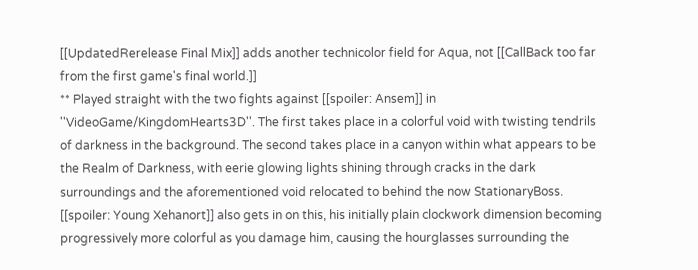[[UpdatedRerelease Final Mix]] adds another technicolor field for Aqua, not [[CallBack too far from the first game's final world.]]
** Played straight with the two fights against [[spoiler: Ansem]] in ''VideoGame/KingdomHearts3D''. The first takes place in a colorful void with twisting tendrils of darkness in the background. The second takes place in a canyon within what appears to be the Realm of Darkness, with eerie glowing lights shining through cracks in the dark surroundings and the aforementioned void relocated to behind the now StationaryBoss. [[spoiler: Young Xehanort]] also gets in on this, his initially plain clockwork dimension becoming progressively more colorful as you damage him, causing the hourglasses surrounding the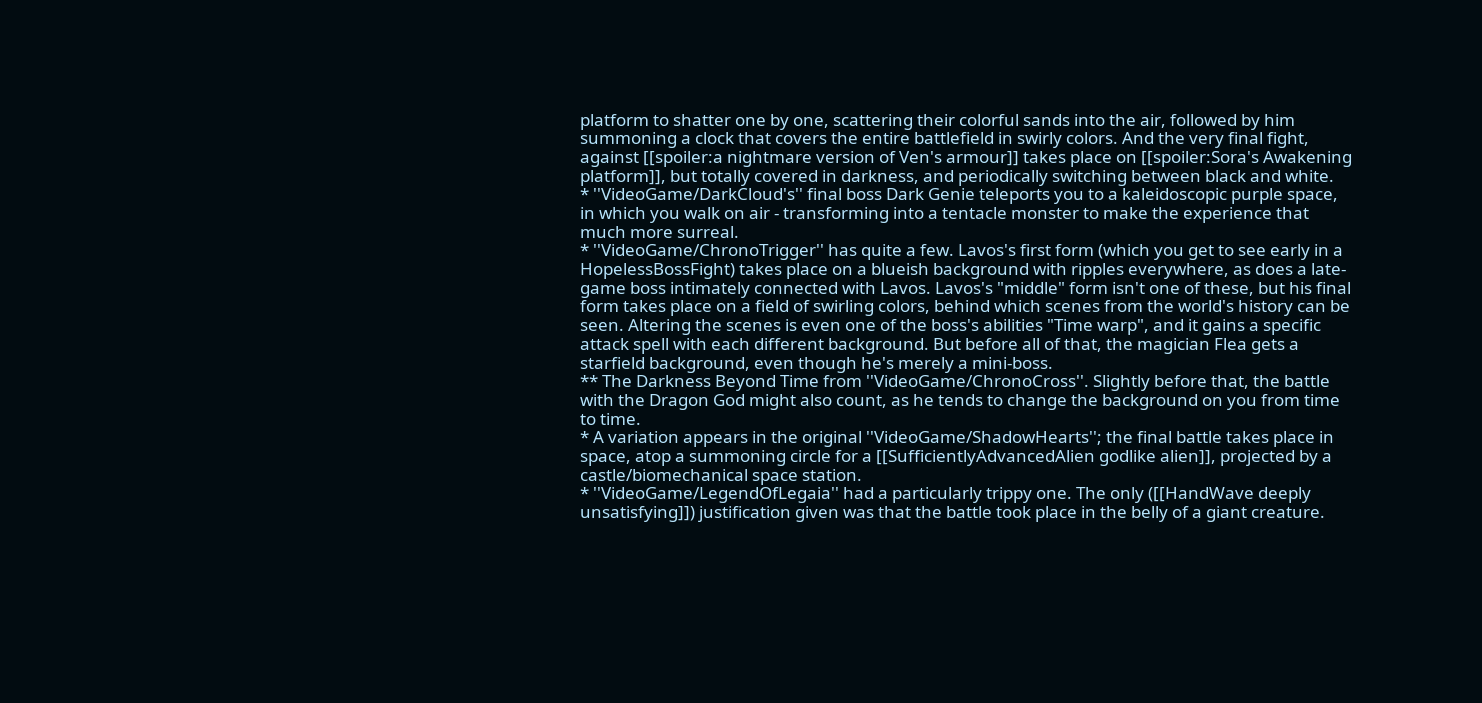platform to shatter one by one, scattering their colorful sands into the air, followed by him summoning a clock that covers the entire battlefield in swirly colors. And the very final fight, against [[spoiler:a nightmare version of Ven's armour]] takes place on [[spoiler:Sora's Awakening platform]], but totally covered in darkness, and periodically switching between black and white.
* ''VideoGame/DarkCloud's'' final boss Dark Genie teleports you to a kaleidoscopic purple space, in which you walk on air - transforming into a tentacle monster to make the experience that much more surreal.
* ''VideoGame/ChronoTrigger'' has quite a few. Lavos's first form (which you get to see early in a HopelessBossFight) takes place on a blueish background with ripples everywhere, as does a late-game boss intimately connected with Lavos. Lavos's "middle" form isn't one of these, but his final form takes place on a field of swirling colors, behind which scenes from the world's history can be seen. Altering the scenes is even one of the boss's abilities "Time warp", and it gains a specific attack spell with each different background. But before all of that, the magician Flea gets a starfield background, even though he's merely a mini-boss.
** The Darkness Beyond Time from ''VideoGame/ChronoCross''. Slightly before that, the battle with the Dragon God might also count, as he tends to change the background on you from time to time.
* A variation appears in the original ''VideoGame/ShadowHearts''; the final battle takes place in space, atop a summoning circle for a [[SufficientlyAdvancedAlien godlike alien]], projected by a castle/biomechanical space station.
* ''VideoGame/LegendOfLegaia'' had a particularly trippy one. The only ([[HandWave deeply unsatisfying]]) justification given was that the battle took place in the belly of a giant creature.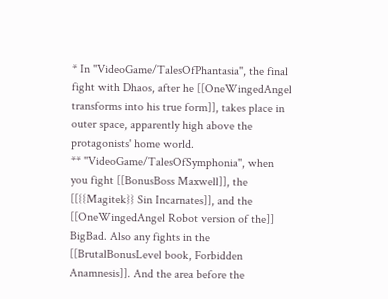* In ''VideoGame/TalesOfPhantasia'', the final fight with Dhaos, after he [[OneWingedAngel transforms into his true form]], takes place in outer space, apparently high above the protagonists' home world.
** ''VideoGame/TalesOfSymphonia'', when you fight [[BonusBoss Maxwell]], the [[{{Magitek}} Sin Incarnates]], and the [[OneWingedAngel Robot version of the]] BigBad. Also any fights in the [[BrutalBonusLevel book, Forbidden Anamnesis]]. And the area before the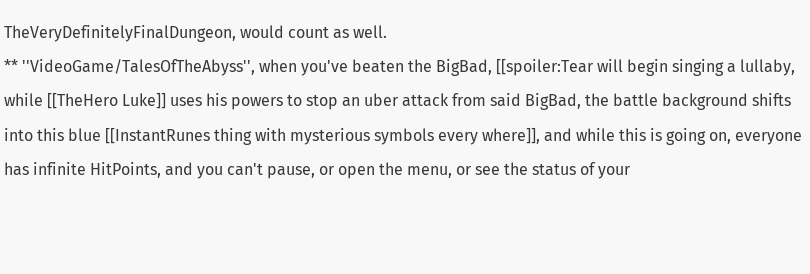TheVeryDefinitelyFinalDungeon, would count as well.
** ''VideoGame/TalesOfTheAbyss'', when you've beaten the BigBad, [[spoiler:Tear will begin singing a lullaby, while [[TheHero Luke]] uses his powers to stop an uber attack from said BigBad, the battle background shifts into this blue [[InstantRunes thing with mysterious symbols every where]], and while this is going on, everyone has infinite HitPoints, and you can't pause, or open the menu, or see the status of your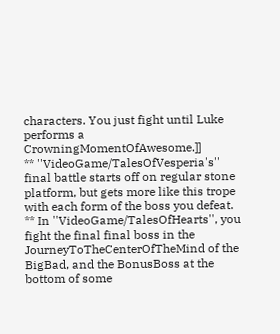characters. You just fight until Luke performs a CrowningMomentOfAwesome.]]
** ''VideoGame/TalesOfVesperia's'' final battle starts off on regular stone platform, but gets more like this trope with each form of the boss you defeat.
** In ''VideoGame/TalesOfHearts'', you fight the final final boss in the JourneyToTheCenterOfTheMind of the BigBad, and the BonusBoss at the bottom of some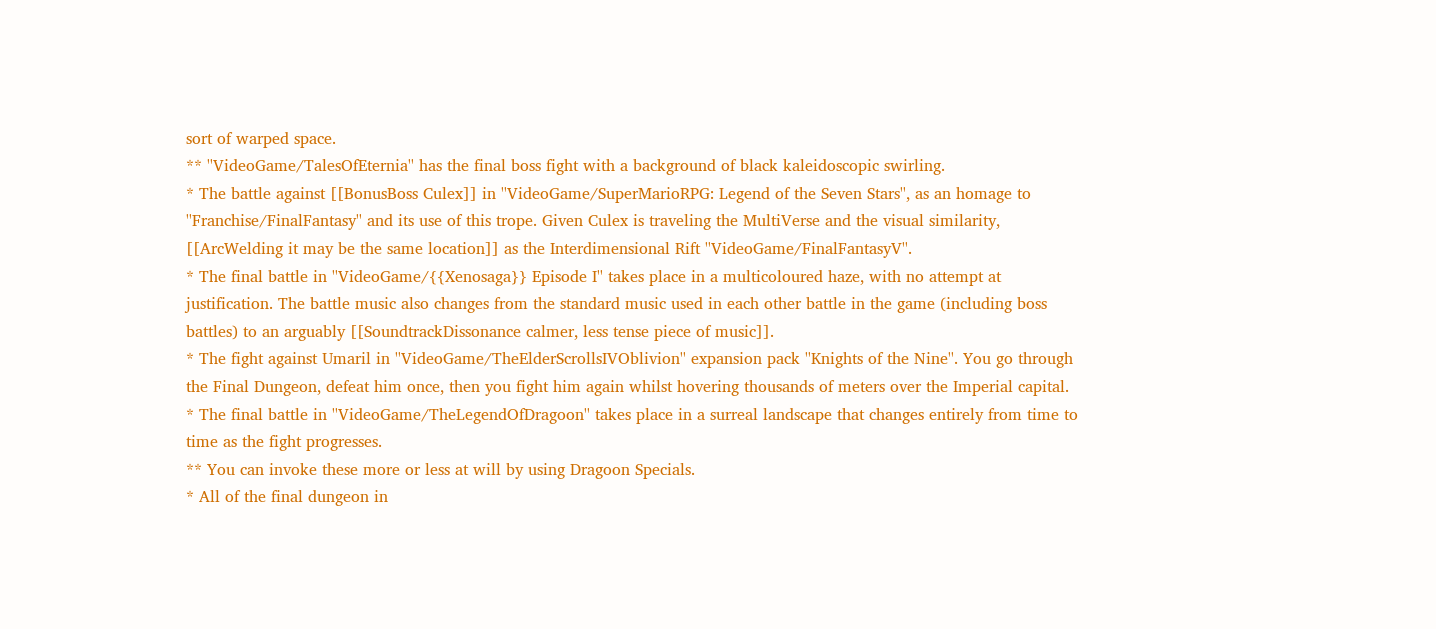sort of warped space.
** ''VideoGame/TalesOfEternia'' has the final boss fight with a background of black kaleidoscopic swirling.
* The battle against [[BonusBoss Culex]] in ''VideoGame/SuperMarioRPG: Legend of the Seven Stars'', as an homage to ''Franchise/FinalFantasy'' and its use of this trope. Given Culex is traveling the MultiVerse and the visual similarity, [[ArcWelding it may be the same location]] as the Interdimensional Rift ''VideoGame/FinalFantasyV''.
* The final battle in ''VideoGame/{{Xenosaga}} Episode I'' takes place in a multicoloured haze, with no attempt at justification. The battle music also changes from the standard music used in each other battle in the game (including boss battles) to an arguably [[SoundtrackDissonance calmer, less tense piece of music]].
* The fight against Umaril in ''VideoGame/TheElderScrollsIVOblivion'' expansion pack ''Knights of the Nine''. You go through the Final Dungeon, defeat him once, then you fight him again whilst hovering thousands of meters over the Imperial capital.
* The final battle in ''VideoGame/TheLegendOfDragoon'' takes place in a surreal landscape that changes entirely from time to time as the fight progresses.
** You can invoke these more or less at will by using Dragoon Specials.
* All of the final dungeon in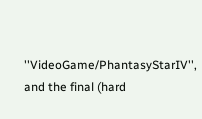''VideoGame/PhantasyStarIV'', and the final (hard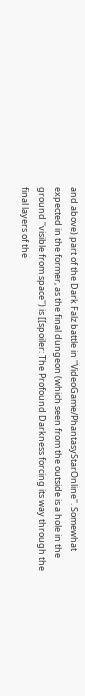and above) part of the Dark Falz battle in ''VideoGame/PhantasyStarOnline''. Somewhat expected in the former, as the final dungeon (which seen from the outside is a hole in the ground ''visible from space'') is [[spoiler: The Profound Darkness forcing its way through the final layers of the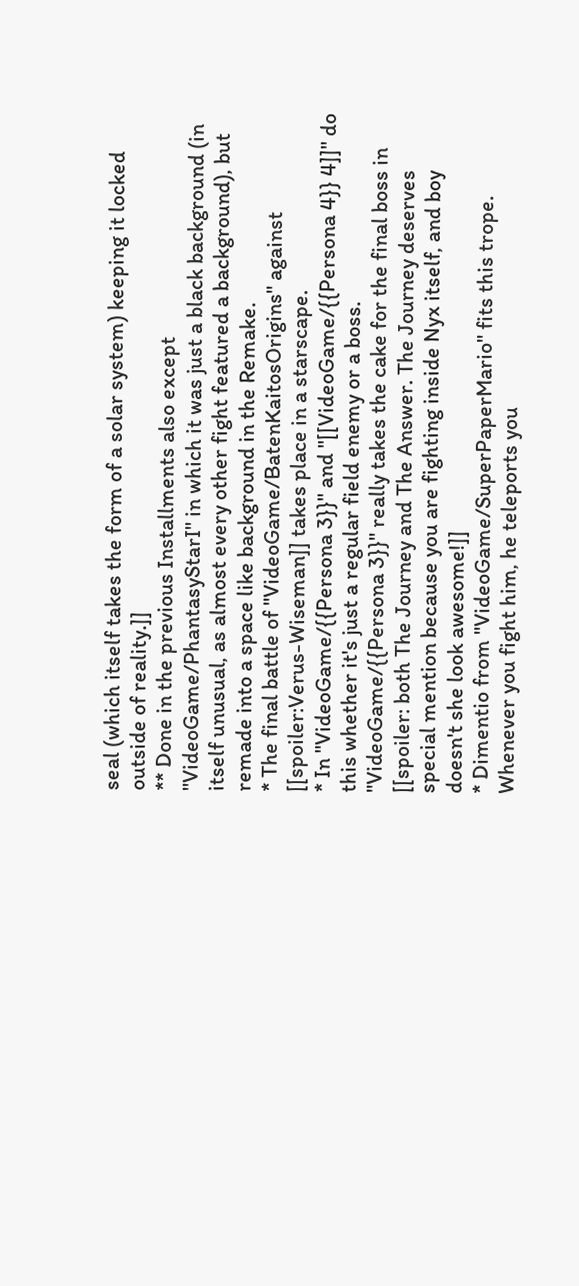seal (which itself takes the form of a solar system) keeping it locked outside of reality.]]
** Done in the previous Installments also except ''VideoGame/PhantasyStarI'' in which it was just a black background (in itself unusual, as almost every other fight featured a background), but remade into a space like background in the Remake.
* The final battle of ''VideoGame/BatenKaitosOrigins'' against [[spoiler:Verus-Wiseman]] takes place in a starscape.
* In ''VideoGame/{{Persona 3}}'' and ''[[VideoGame/{{Persona 4}} 4]]'' do this whether it's just a regular field enemy or a boss. ''VideoGame/{{Persona 3}}'' really takes the cake for the final boss in [[spoiler: both The Journey and The Answer. The Journey deserves special mention because you are fighting inside Nyx itself, and boy doesn't she look awesome!]]
* Dimentio from ''VideoGame/SuperPaperMario'' fits this trope. Whenever you fight him, he teleports you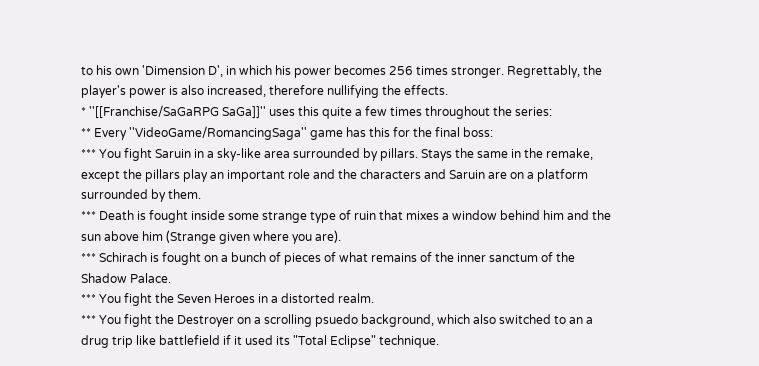to his own 'Dimension D', in which his power becomes 256 times stronger. Regrettably, the player's power is also increased, therefore nullifying the effects.
* ''[[Franchise/SaGaRPG SaGa]]'' uses this quite a few times throughout the series:
** Every ''VideoGame/RomancingSaga'' game has this for the final boss:
*** You fight Saruin in a sky-like area surrounded by pillars. Stays the same in the remake, except the pillars play an important role and the characters and Saruin are on a platform surrounded by them.
*** Death is fought inside some strange type of ruin that mixes a window behind him and the sun above him (Strange given where you are).
*** Schirach is fought on a bunch of pieces of what remains of the inner sanctum of the Shadow Palace.
*** You fight the Seven Heroes in a distorted realm.
*** You fight the Destroyer on a scrolling psuedo background, which also switched to an a drug trip like battlefield if it used its "Total Eclipse" technique.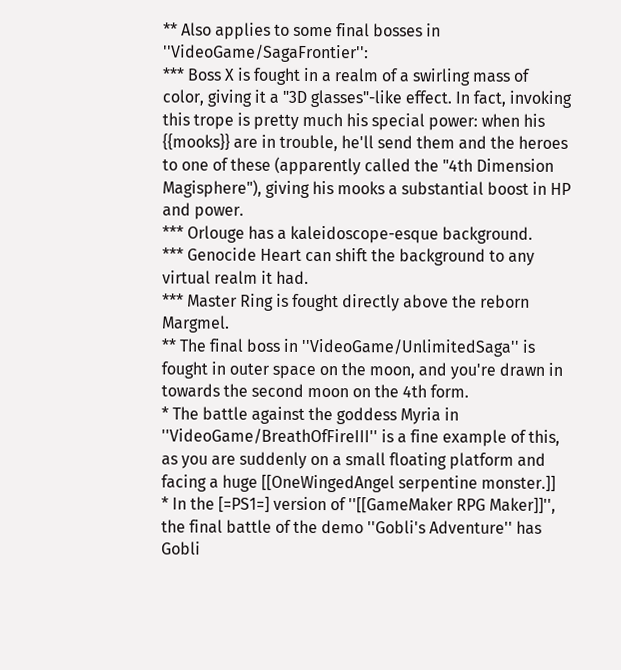** Also applies to some final bosses in ''VideoGame/SagaFrontier'':
*** Boss X is fought in a realm of a swirling mass of color, giving it a "3D glasses"-like effect. In fact, invoking this trope is pretty much his special power: when his {{mooks}} are in trouble, he'll send them and the heroes to one of these (apparently called the "4th Dimension Magisphere"), giving his mooks a substantial boost in HP and power.
*** Orlouge has a kaleidoscope-esque background.
*** Genocide Heart can shift the background to any virtual realm it had.
*** Master Ring is fought directly above the reborn Margmel.
** The final boss in ''VideoGame/UnlimitedSaga'' is fought in outer space on the moon, and you're drawn in towards the second moon on the 4th form.
* The battle against the goddess Myria in ''VideoGame/BreathOfFireIII'' is a fine example of this, as you are suddenly on a small floating platform and facing a huge [[OneWingedAngel serpentine monster.]]
* In the [=PS1=] version of ''[[GameMaker RPG Maker]]'', the final battle of the demo ''Gobli's Adventure'' has Gobli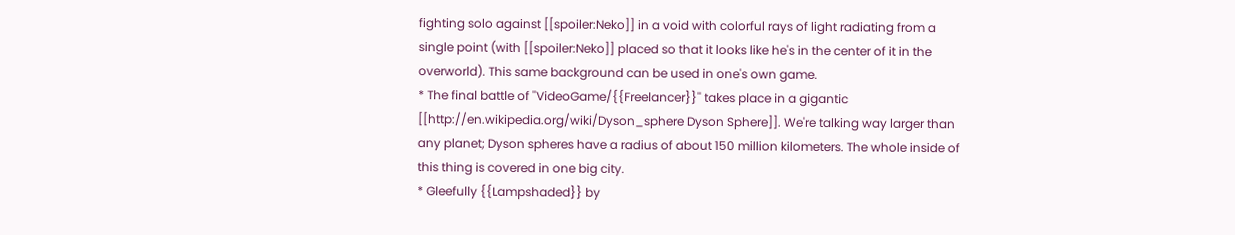fighting solo against [[spoiler:Neko]] in a void with colorful rays of light radiating from a single point (with [[spoiler:Neko]] placed so that it looks like he's in the center of it in the overworld). This same background can be used in one's own game.
* The final battle of ''VideoGame/{{Freelancer}}'' takes place in a gigantic [[http://en.wikipedia.org/wiki/Dyson_sphere Dyson Sphere]]. We're talking way larger than any planet; Dyson spheres have a radius of about 150 million kilometers. The whole inside of this thing is covered in one big city.
* Gleefully {{Lampshaded}} by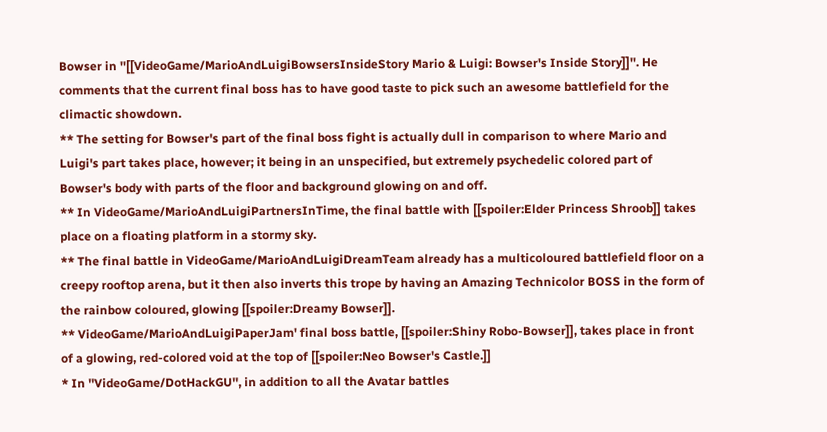Bowser in ''[[VideoGame/MarioAndLuigiBowsersInsideStory Mario & Luigi: Bowser's Inside Story]]''. He comments that the current final boss has to have good taste to pick such an awesome battlefield for the climactic showdown.
** The setting for Bowser's part of the final boss fight is actually dull in comparison to where Mario and Luigi's part takes place, however; it being in an unspecified, but extremely psychedelic colored part of Bowser's body with parts of the floor and background glowing on and off.
** In VideoGame/MarioAndLuigiPartnersInTime, the final battle with [[spoiler:Elder Princess Shroob]] takes place on a floating platform in a stormy sky.
** The final battle in VideoGame/MarioAndLuigiDreamTeam already has a multicoloured battlefield floor on a creepy rooftop arena, but it then also inverts this trope by having an Amazing Technicolor BOSS in the form of the rainbow coloured, glowing [[spoiler:Dreamy Bowser]].
** VideoGame/MarioAndLuigiPaperJam' final boss battle, [[spoiler:Shiny Robo-Bowser]], takes place in front of a glowing, red-colored void at the top of [[spoiler:Neo Bowser's Castle.]]
* In ''VideoGame/DotHackGU'', in addition to all the Avatar battles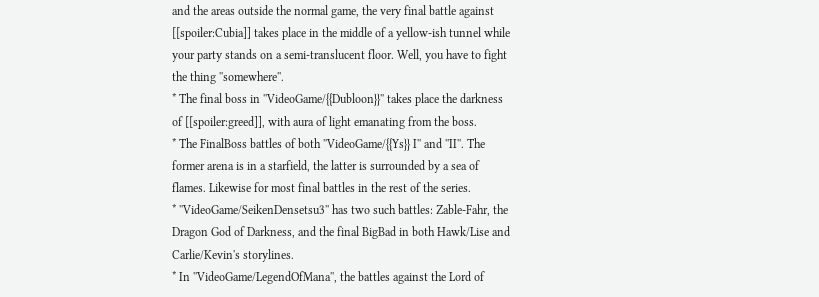and the areas outside the normal game, the very final battle against [[spoiler:Cubia]] takes place in the middle of a yellow-ish tunnel while your party stands on a semi-translucent floor. Well, you have to fight the thing ''somewhere''.
* The final boss in ''VideoGame/{{Dubloon}}'' takes place the darkness of [[spoiler:greed]], with aura of light emanating from the boss.
* The FinalBoss battles of both ''VideoGame/{{Ys}} I'' and ''II''. The former arena is in a starfield, the latter is surrounded by a sea of flames. Likewise for most final battles in the rest of the series.
* ''VideoGame/SeikenDensetsu3'' has two such battles: Zable-Fahr, the Dragon God of Darkness, and the final BigBad in both Hawk/Lise and Carlie/Kevin's storylines.
* In ''VideoGame/LegendOfMana'', the battles against the Lord of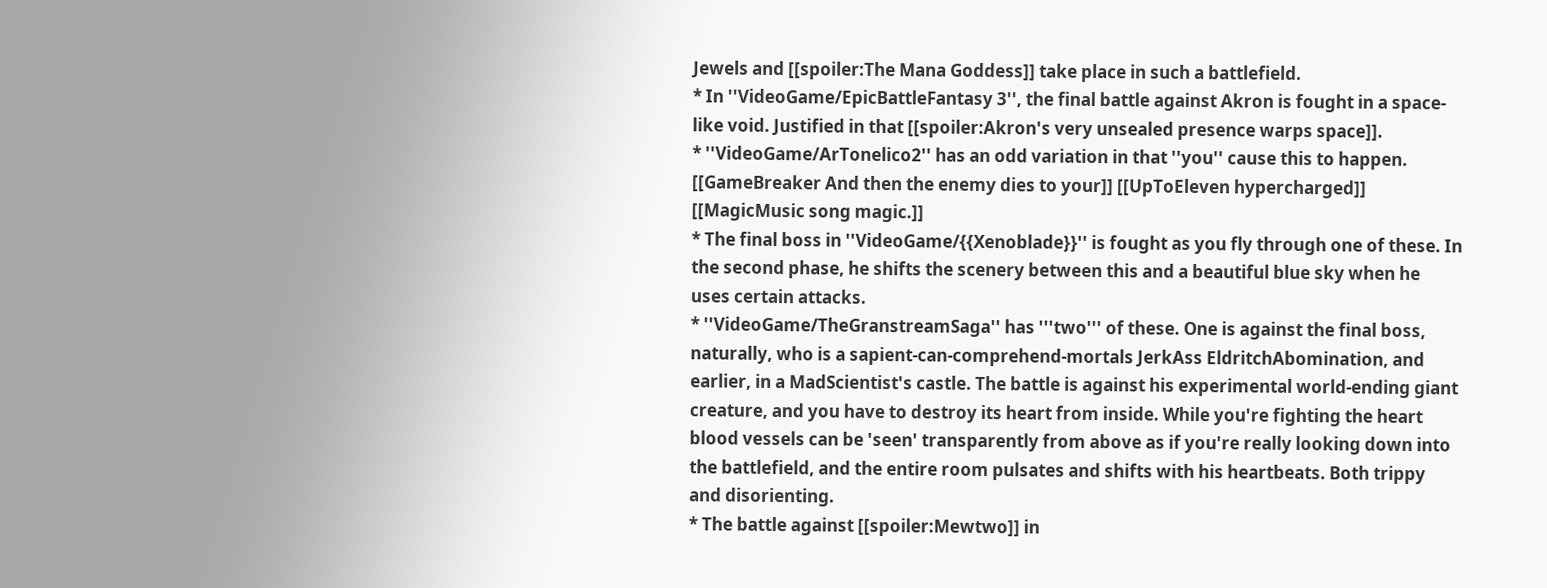Jewels and [[spoiler:The Mana Goddess]] take place in such a battlefield.
* In ''VideoGame/EpicBattleFantasy 3'', the final battle against Akron is fought in a space-like void. Justified in that [[spoiler:Akron's very unsealed presence warps space]].
* ''VideoGame/ArTonelico2'' has an odd variation in that ''you'' cause this to happen. [[GameBreaker And then the enemy dies to your]] [[UpToEleven hypercharged]] [[MagicMusic song magic.]]
* The final boss in ''VideoGame/{{Xenoblade}}'' is fought as you fly through one of these. In the second phase, he shifts the scenery between this and a beautiful blue sky when he uses certain attacks.
* ''VideoGame/TheGranstreamSaga'' has '''two''' of these. One is against the final boss, naturally, who is a sapient-can-comprehend-mortals JerkAss EldritchAbomination, and earlier, in a MadScientist's castle. The battle is against his experimental world-ending giant creature, and you have to destroy its heart from inside. While you're fighting the heart blood vessels can be 'seen' transparently from above as if you're really looking down into the battlefield, and the entire room pulsates and shifts with his heartbeats. Both trippy and disorienting.
* The battle against [[spoiler:Mewtwo]] in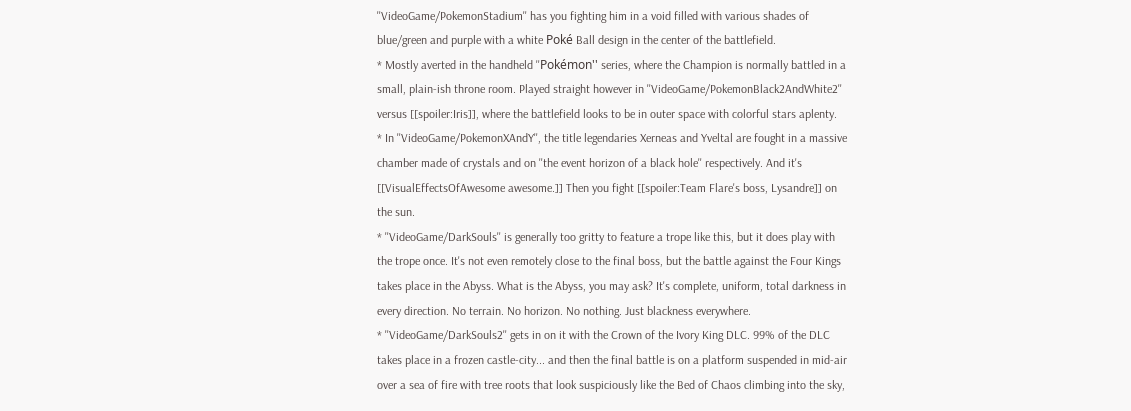''VideoGame/PokemonStadium'' has you fighting him in a void filled with various shades of blue/green and purple with a white Poké Ball design in the center of the battlefield.
* Mostly averted in the handheld ''Pokémon'' series, where the Champion is normally battled in a small, plain-ish throne room. Played straight however in ''VideoGame/PokemonBlack2AndWhite2'' versus [[spoiler:Iris]], where the battlefield looks to be in outer space with colorful stars aplenty.
* In ''VideoGame/PokemonXAndY'', the title legendaries Xerneas and Yveltal are fought in a massive chamber made of crystals and on ''the event horizon of a black hole'' respectively. And it's [[VisualEffectsOfAwesome awesome.]] Then you fight [[spoiler:Team Flare's boss, Lysandre]] on the sun.
* ''VideoGame/DarkSouls'' is generally too gritty to feature a trope like this, but it does play with the trope once. It's not even remotely close to the final boss, but the battle against the Four Kings takes place in the Abyss. What is the Abyss, you may ask? It's complete, uniform, total darkness in every direction. No terrain. No horizon. No nothing. Just blackness everywhere.
* ''VideoGame/DarkSouls2'' gets in on it with the Crown of the Ivory King DLC. 99% of the DLC takes place in a frozen castle-city... and then the final battle is on a platform suspended in mid-air over a sea of fire with tree roots that look suspiciously like the Bed of Chaos climbing into the sky,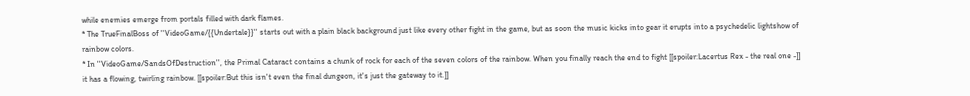while enemies emerge from portals filled with dark flames.
* The TrueFinalBoss of ''VideoGame/{{Undertale}}'' starts out with a plain black background just like every other fight in the game, but as soon the music kicks into gear it erupts into a psychedelic lightshow of rainbow colors.
* In ''VideoGame/SandsOfDestruction'', the Primal Cataract contains a chunk of rock for each of the seven colors of the rainbow. When you finally reach the end to fight [[spoiler:Lacertus Rex - the real one -]] it has a flowing, twirling rainbow. [[spoiler:But this isn't even the final dungeon, it's just the gateway to it.]]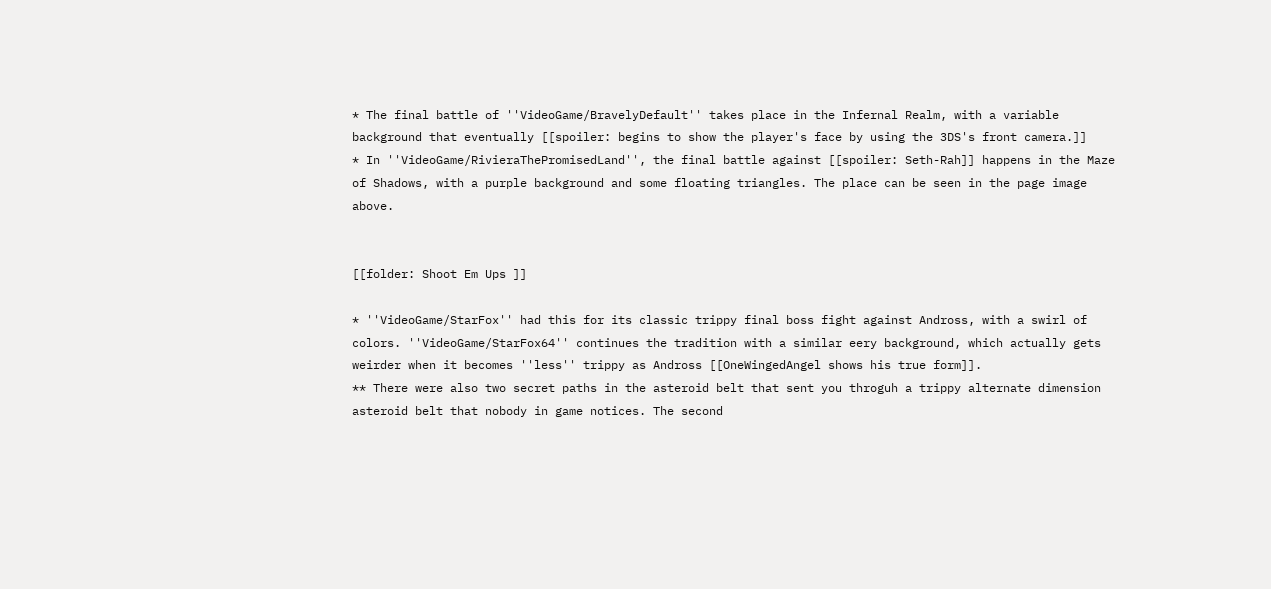* The final battle of ''VideoGame/BravelyDefault'' takes place in the Infernal Realm, with a variable background that eventually [[spoiler: begins to show the player's face by using the 3DS's front camera.]]
* In ''VideoGame/RivieraThePromisedLand'', the final battle against [[spoiler: Seth-Rah]] happens in the Maze of Shadows, with a purple background and some floating triangles. The place can be seen in the page image above.


[[folder: Shoot Em Ups ]]

* ''VideoGame/StarFox'' had this for its classic trippy final boss fight against Andross, with a swirl of colors. ''VideoGame/StarFox64'' continues the tradition with a similar eery background, which actually gets weirder when it becomes ''less'' trippy as Andross [[OneWingedAngel shows his true form]].
** There were also two secret paths in the asteroid belt that sent you throguh a trippy alternate dimension asteroid belt that nobody in game notices. The second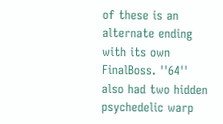of these is an alternate ending with its own FinalBoss. ''64'' also had two hidden psychedelic warp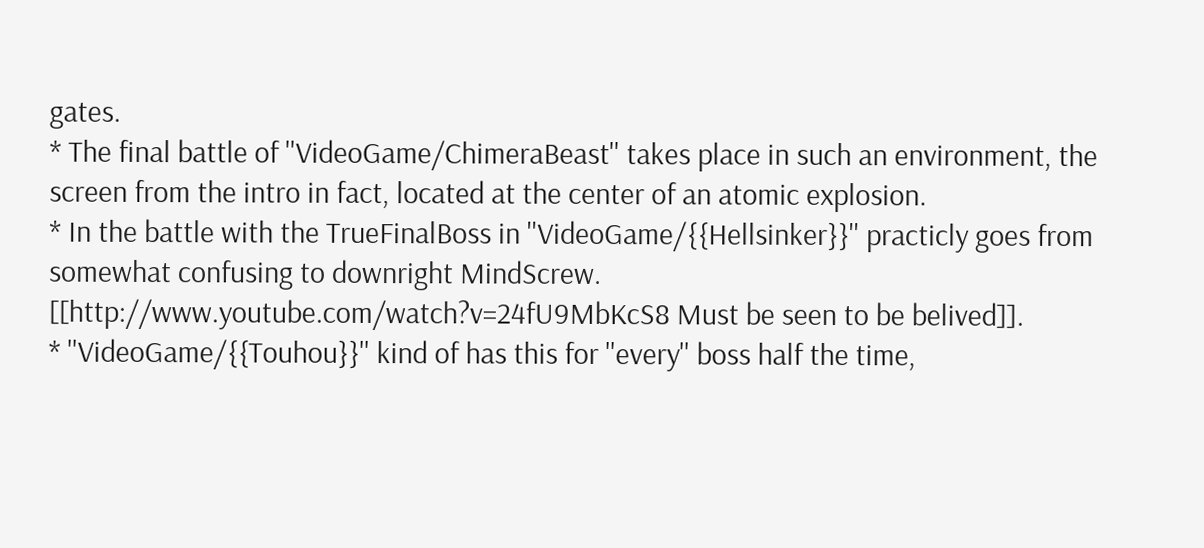gates.
* The final battle of ''VideoGame/ChimeraBeast'' takes place in such an environment, the screen from the intro in fact, located at the center of an atomic explosion.
* In the battle with the TrueFinalBoss in ''VideoGame/{{Hellsinker}}'' practicly goes from somewhat confusing to downright MindScrew. [[http://www.youtube.com/watch?v=24fU9MbKcS8 Must be seen to be belived]].
* ''VideoGame/{{Touhou}}'' kind of has this for ''every'' boss half the time,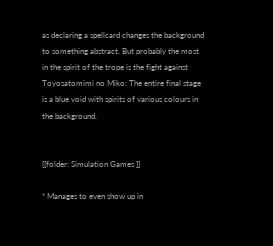as declaring a spellcard changes the background to something abstract. But probably the most in the spirit of the trope is the fight against Toyosatomimi no Miko: The entire final stage is a blue void with spirits of various colours in the background.


[[folder: Simulation Games ]]

* Manages to even show up in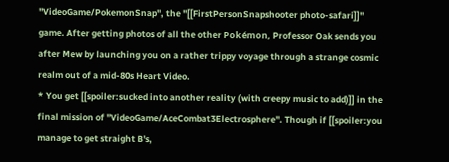''VideoGame/PokemonSnap'', the ''[[FirstPersonSnapshooter photo-safari]]'' game. After getting photos of all the other Pokémon, Professor Oak sends you after Mew by launching you on a rather trippy voyage through a strange cosmic realm out of a mid-80s Heart Video.
* You get [[spoiler:sucked into another reality (with creepy music to add)]] in the final mission of ''VideoGame/AceCombat3Electrosphere''. Though if [[spoiler:you manage to get straight B's,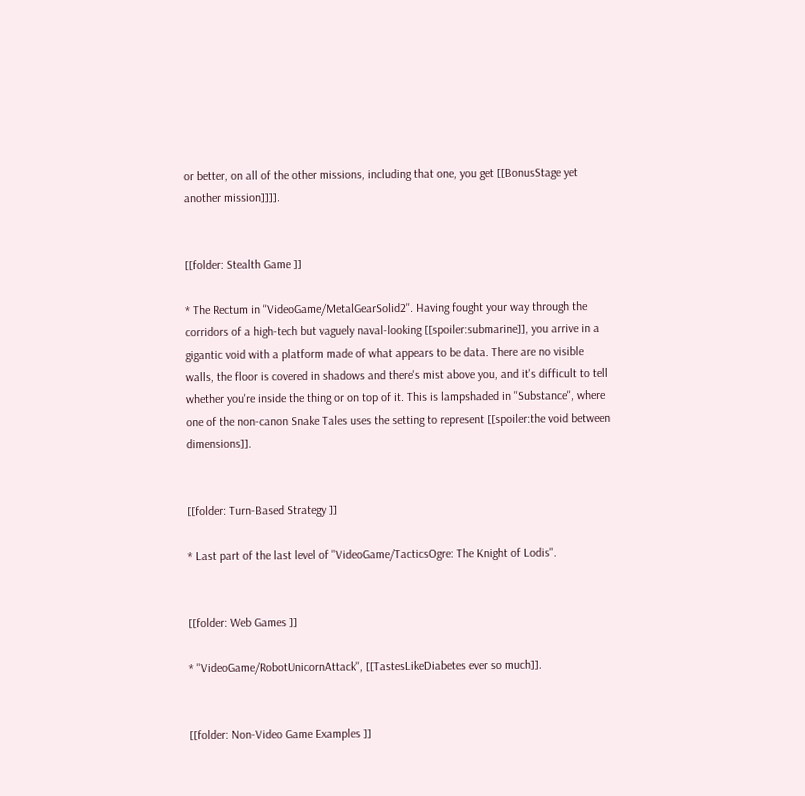or better, on all of the other missions, including that one, you get [[BonusStage yet another mission]]]].


[[folder: Stealth Game ]]

* The Rectum in ''VideoGame/MetalGearSolid2''. Having fought your way through the corridors of a high-tech but vaguely naval-looking [[spoiler:submarine]], you arrive in a gigantic void with a platform made of what appears to be data. There are no visible walls, the floor is covered in shadows and there's mist above you, and it's difficult to tell whether you're inside the thing or on top of it. This is lampshaded in ''Substance'', where one of the non-canon Snake Tales uses the setting to represent [[spoiler:the void between dimensions]].


[[folder: Turn-Based Strategy ]]

* Last part of the last level of ''VideoGame/TacticsOgre: The Knight of Lodis''.


[[folder: Web Games ]]

* ''VideoGame/RobotUnicornAttack'', [[TastesLikeDiabetes ever so much]].


[[folder: Non-Video Game Examples ]]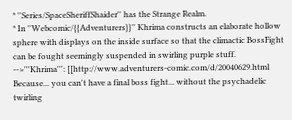* ''Series/SpaceSheriffShaider'' has the Strange Realm.
* In ''Webcomic/{{Adventurers}}'' Khrima constructs an elaborate hollow sphere with displays on the inside surface so that the climactic BossFight can be fought seemingly suspended in swirling purple stuff.
-->'''Khrima''': [[http://www.adventurers-comic.com/d/20040629.html Because... you can't have a final boss fight... without the psychadelic twirling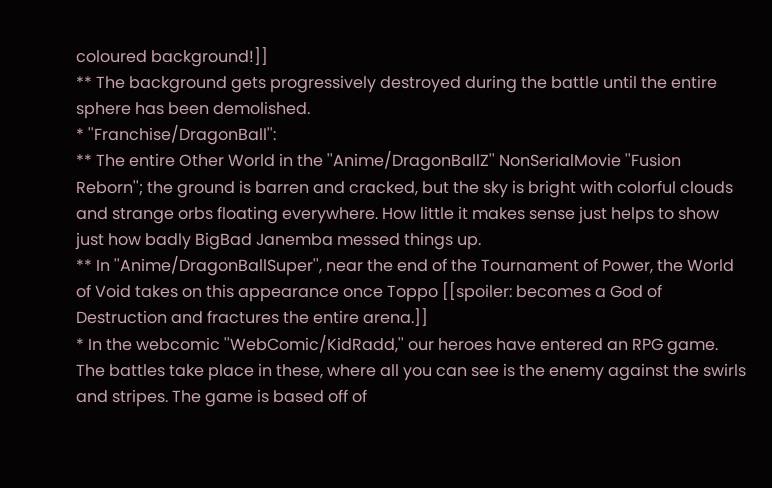coloured background!]]
** The background gets progressively destroyed during the battle until the entire sphere has been demolished.
* ''Franchise/DragonBall'':
** The entire Other World in the ''Anime/DragonBallZ'' NonSerialMovie ''Fusion Reborn''; the ground is barren and cracked, but the sky is bright with colorful clouds and strange orbs floating everywhere. How little it makes sense just helps to show just how badly BigBad Janemba messed things up.
** In ''Anime/DragonBallSuper'', near the end of the Tournament of Power, the World of Void takes on this appearance once Toppo [[spoiler: becomes a God of Destruction and fractures the entire arena.]]
* In the webcomic ''WebComic/KidRadd,'' our heroes have entered an RPG game. The battles take place in these, where all you can see is the enemy against the swirls and stripes. The game is based off of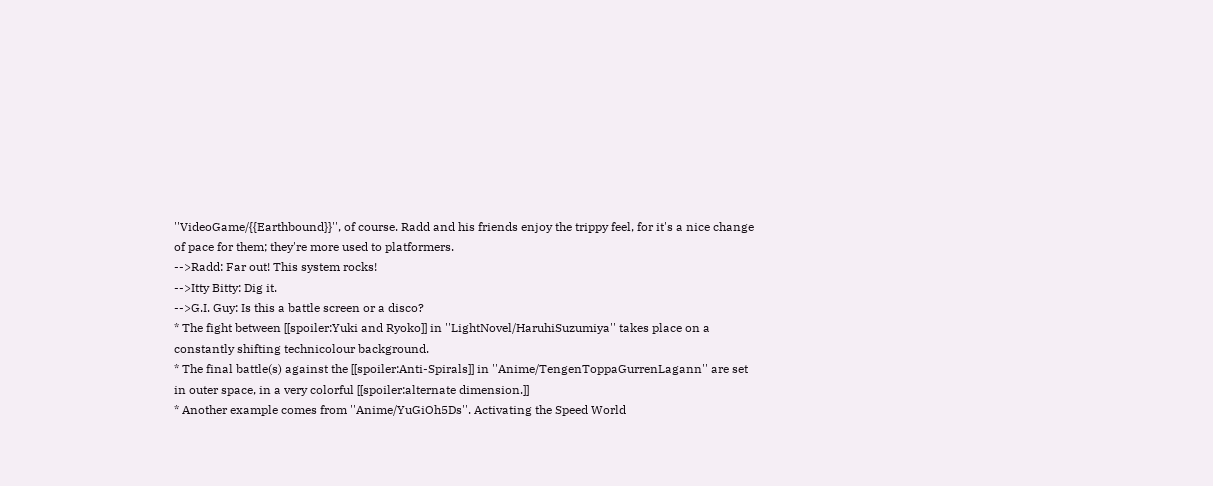''VideoGame/{{Earthbound}}'', of course. Radd and his friends enjoy the trippy feel, for it's a nice change of pace for them; they're more used to platformers.
-->Radd: Far out! This system rocks!
-->Itty Bitty: Dig it.
-->G.I. Guy: Is this a battle screen or a disco?
* The fight between [[spoiler:Yuki and Ryoko]] in ''LightNovel/HaruhiSuzumiya'' takes place on a constantly shifting technicolour background.
* The final battle(s) against the [[spoiler:Anti-Spirals]] in ''Anime/TengenToppaGurrenLagann'' are set in outer space, in a very colorful [[spoiler:alternate dimension.]]
* Another example comes from ''Anime/YuGiOh5Ds''. Activating the Speed World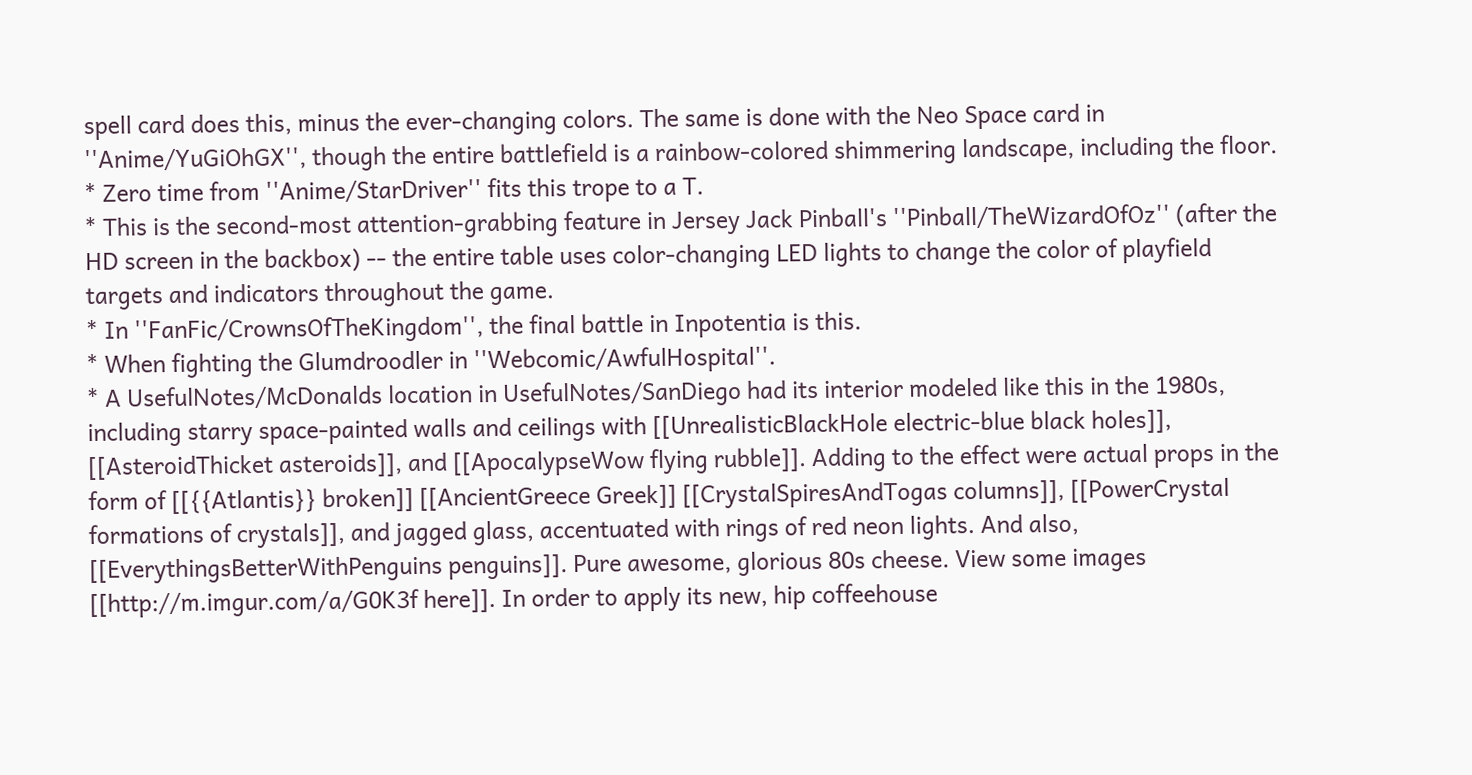spell card does this, minus the ever-changing colors. The same is done with the Neo Space card in ''Anime/YuGiOhGX'', though the entire battlefield is a rainbow-colored shimmering landscape, including the floor.
* Zero time from ''Anime/StarDriver'' fits this trope to a T.
* This is the second-most attention-grabbing feature in Jersey Jack Pinball's ''Pinball/TheWizardOfOz'' (after the HD screen in the backbox) -- the entire table uses color-changing LED lights to change the color of playfield targets and indicators throughout the game.
* In ''FanFic/CrownsOfTheKingdom'', the final battle in Inpotentia is this.
* When fighting the Glumdroodler in ''Webcomic/AwfulHospital''.
* A UsefulNotes/McDonalds location in UsefulNotes/SanDiego had its interior modeled like this in the 1980s, including starry space-painted walls and ceilings with [[UnrealisticBlackHole electric-blue black holes]], [[AsteroidThicket asteroids]], and [[ApocalypseWow flying rubble]]. Adding to the effect were actual props in the form of [[{{Atlantis}} broken]] [[AncientGreece Greek]] [[CrystalSpiresAndTogas columns]], [[PowerCrystal formations of crystals]], and jagged glass, accentuated with rings of red neon lights. And also, [[EverythingsBetterWithPenguins penguins]]. Pure awesome, glorious 80s cheese. View some images [[http://m.imgur.com/a/G0K3f here]]. In order to apply its new, hip coffeehouse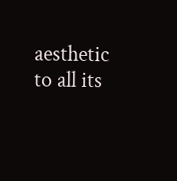aesthetic to all its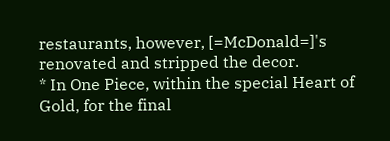restaurants, however, [=McDonald=]'s renovated and stripped the decor.
* In One Piece, within the special Heart of Gold, for the final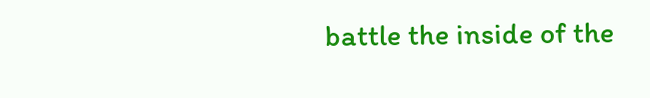battle the inside of the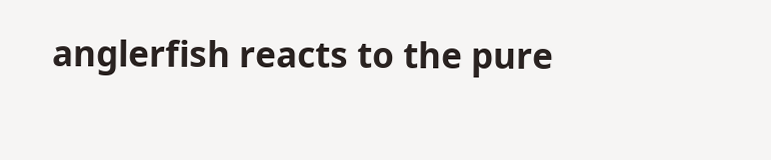anglerfish reacts to the pure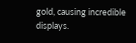gold, causing incredible displays.